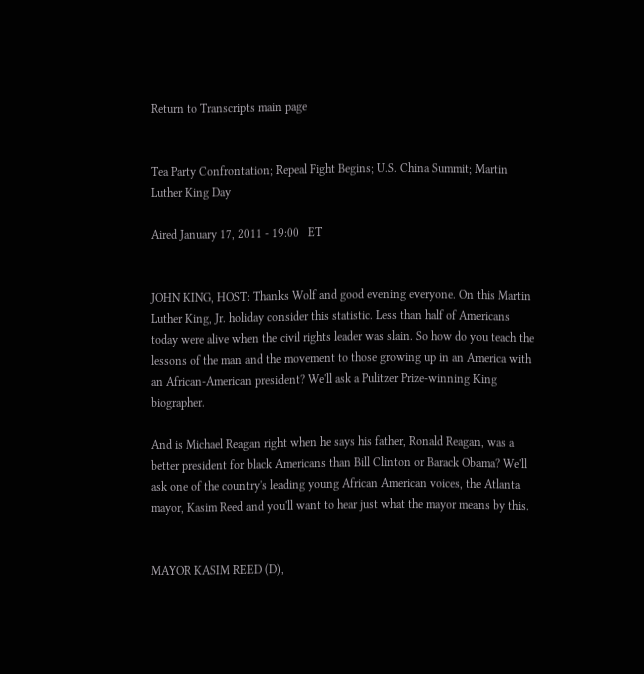Return to Transcripts main page


Tea Party Confrontation; Repeal Fight Begins; U.S. China Summit; Martin Luther King Day

Aired January 17, 2011 - 19:00   ET


JOHN KING, HOST: Thanks Wolf and good evening everyone. On this Martin Luther King, Jr. holiday consider this statistic. Less than half of Americans today were alive when the civil rights leader was slain. So how do you teach the lessons of the man and the movement to those growing up in an America with an African-American president? We'll ask a Pulitzer Prize-winning King biographer.

And is Michael Reagan right when he says his father, Ronald Reagan, was a better president for black Americans than Bill Clinton or Barack Obama? We'll ask one of the country's leading young African American voices, the Atlanta mayor, Kasim Reed and you'll want to hear just what the mayor means by this.


MAYOR KASIM REED (D),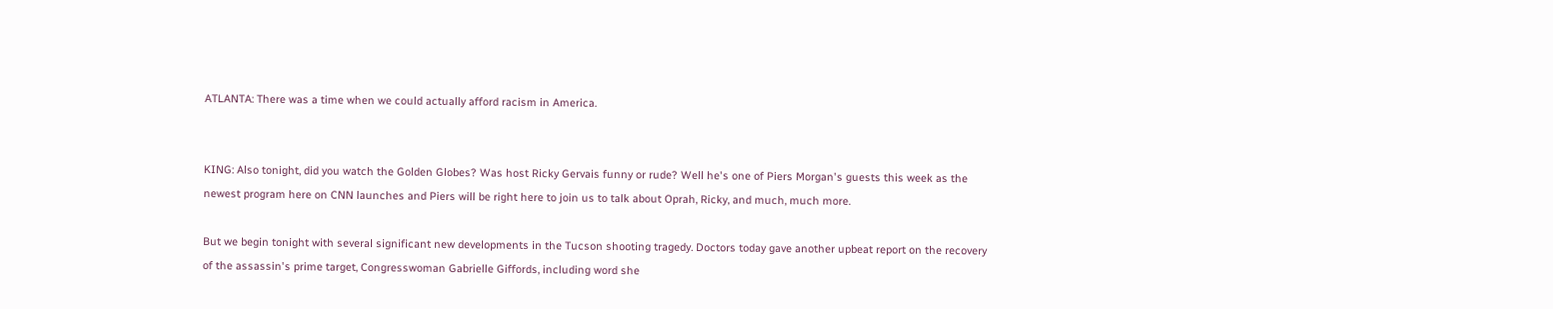ATLANTA: There was a time when we could actually afford racism in America.


KING: Also tonight, did you watch the Golden Globes? Was host Ricky Gervais funny or rude? Well he's one of Piers Morgan's guests this week as the newest program here on CNN launches and Piers will be right here to join us to talk about Oprah, Ricky, and much, much more.

But we begin tonight with several significant new developments in the Tucson shooting tragedy. Doctors today gave another upbeat report on the recovery of the assassin's prime target, Congresswoman Gabrielle Giffords, including word she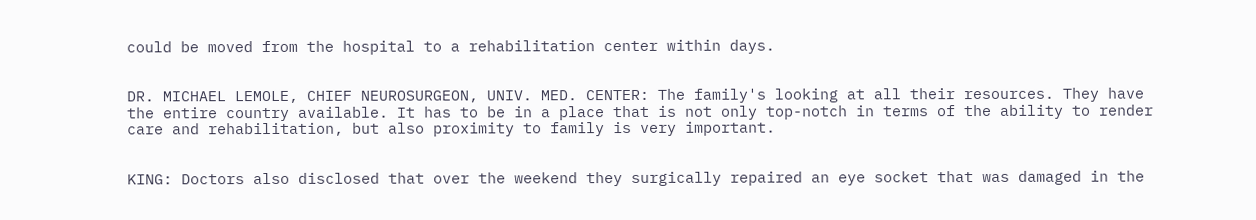could be moved from the hospital to a rehabilitation center within days.


DR. MICHAEL LEMOLE, CHIEF NEUROSURGEON, UNIV. MED. CENTER: The family's looking at all their resources. They have the entire country available. It has to be in a place that is not only top-notch in terms of the ability to render care and rehabilitation, but also proximity to family is very important.


KING: Doctors also disclosed that over the weekend they surgically repaired an eye socket that was damaged in the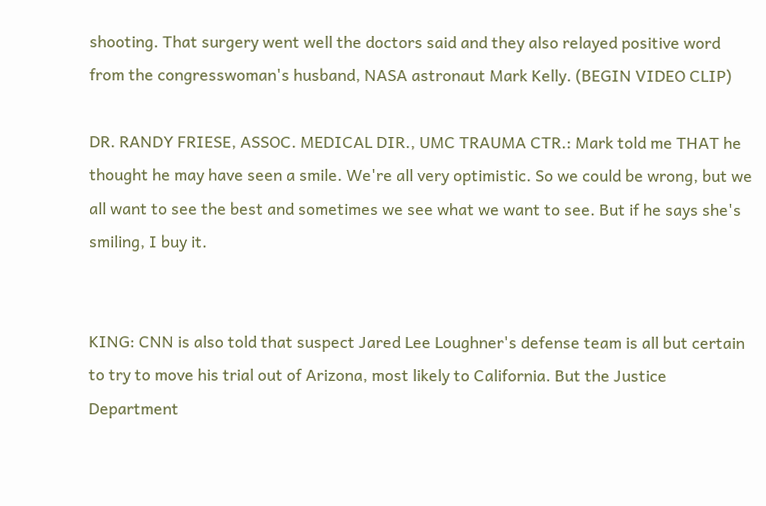shooting. That surgery went well the doctors said and they also relayed positive word from the congresswoman's husband, NASA astronaut Mark Kelly. (BEGIN VIDEO CLIP)

DR. RANDY FRIESE, ASSOC. MEDICAL DIR., UMC TRAUMA CTR.: Mark told me THAT he thought he may have seen a smile. We're all very optimistic. So we could be wrong, but we all want to see the best and sometimes we see what we want to see. But if he says she's smiling, I buy it.


KING: CNN is also told that suspect Jared Lee Loughner's defense team is all but certain to try to move his trial out of Arizona, most likely to California. But the Justice Department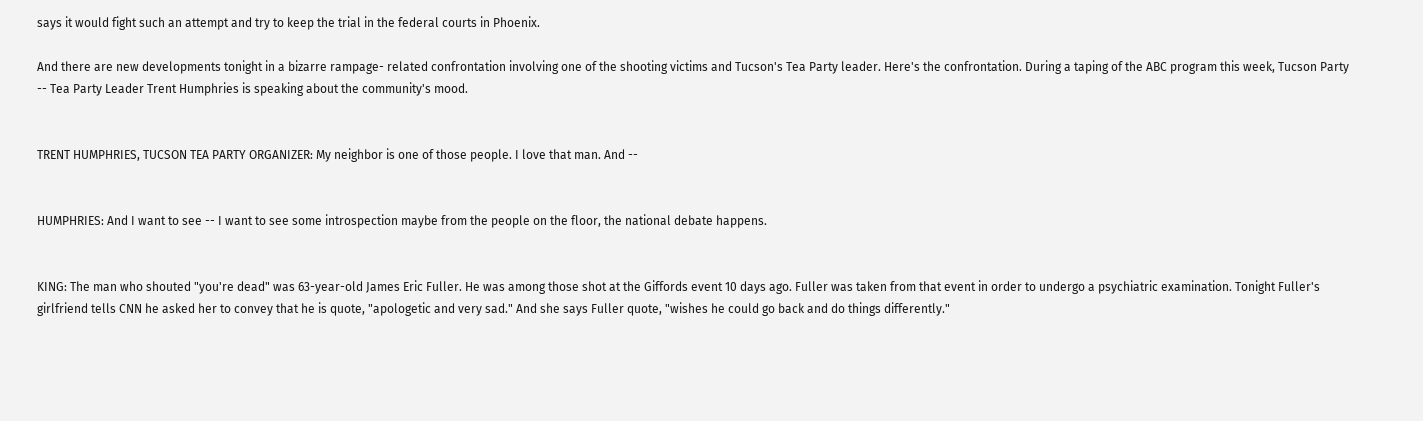says it would fight such an attempt and try to keep the trial in the federal courts in Phoenix.

And there are new developments tonight in a bizarre rampage- related confrontation involving one of the shooting victims and Tucson's Tea Party leader. Here's the confrontation. During a taping of the ABC program this week, Tucson Party -- Tea Party Leader Trent Humphries is speaking about the community's mood.


TRENT HUMPHRIES, TUCSON TEA PARTY ORGANIZER: My neighbor is one of those people. I love that man. And --


HUMPHRIES: And I want to see -- I want to see some introspection maybe from the people on the floor, the national debate happens.


KING: The man who shouted "you're dead" was 63-year-old James Eric Fuller. He was among those shot at the Giffords event 10 days ago. Fuller was taken from that event in order to undergo a psychiatric examination. Tonight Fuller's girlfriend tells CNN he asked her to convey that he is quote, "apologetic and very sad." And she says Fuller quote, "wishes he could go back and do things differently."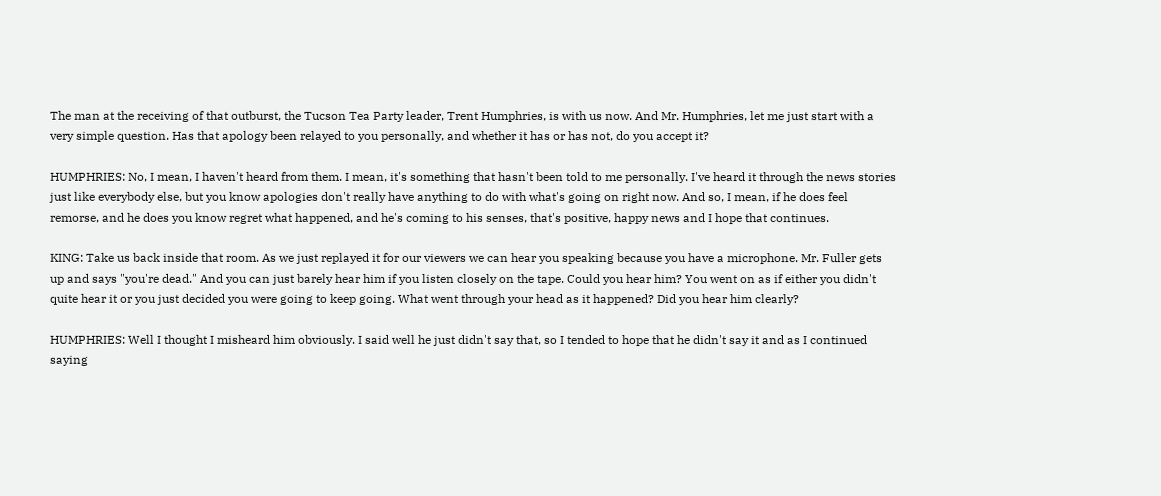The man at the receiving of that outburst, the Tucson Tea Party leader, Trent Humphries, is with us now. And Mr. Humphries, let me just start with a very simple question. Has that apology been relayed to you personally, and whether it has or has not, do you accept it?

HUMPHRIES: No, I mean, I haven't heard from them. I mean, it's something that hasn't been told to me personally. I've heard it through the news stories just like everybody else, but you know apologies don't really have anything to do with what's going on right now. And so, I mean, if he does feel remorse, and he does you know regret what happened, and he's coming to his senses, that's positive, happy news and I hope that continues.

KING: Take us back inside that room. As we just replayed it for our viewers we can hear you speaking because you have a microphone. Mr. Fuller gets up and says "you're dead." And you can just barely hear him if you listen closely on the tape. Could you hear him? You went on as if either you didn't quite hear it or you just decided you were going to keep going. What went through your head as it happened? Did you hear him clearly?

HUMPHRIES: Well I thought I misheard him obviously. I said well he just didn't say that, so I tended to hope that he didn't say it and as I continued saying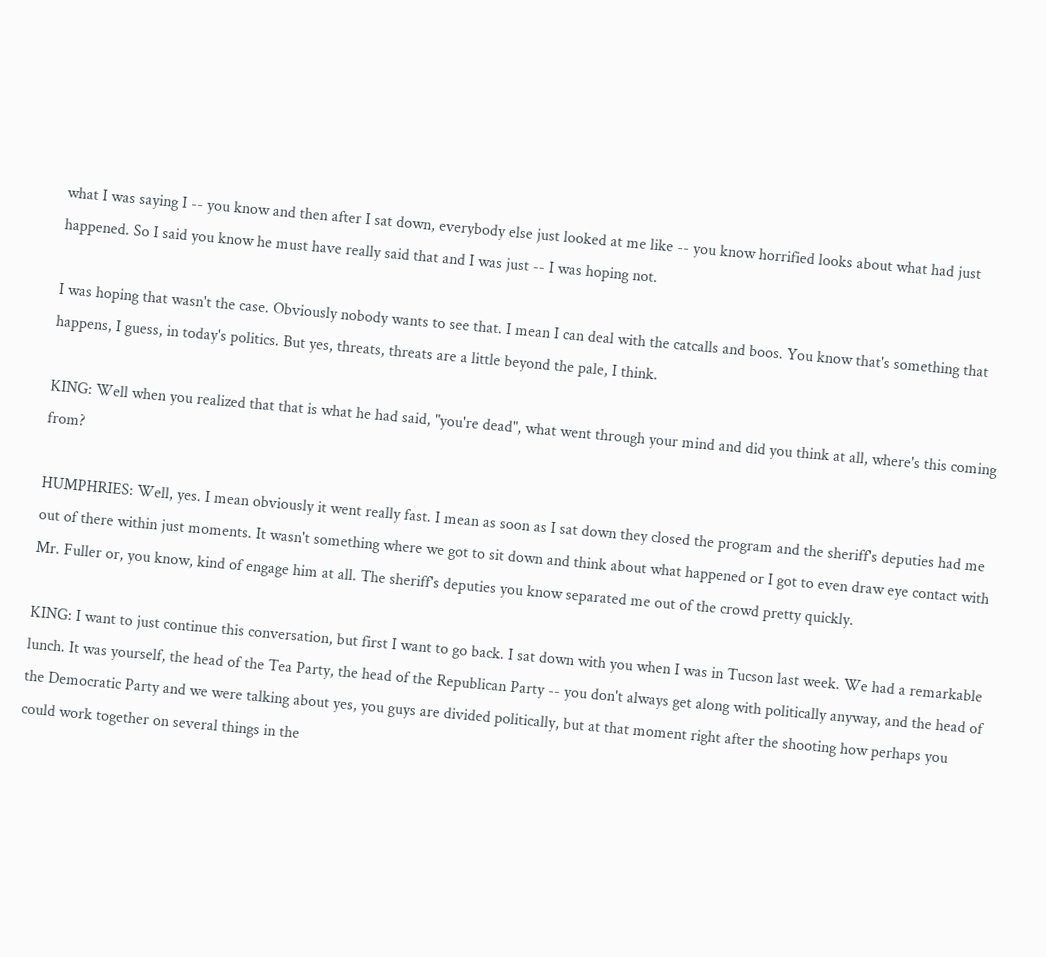what I was saying I -- you know and then after I sat down, everybody else just looked at me like -- you know horrified looks about what had just happened. So I said you know he must have really said that and I was just -- I was hoping not.

I was hoping that wasn't the case. Obviously nobody wants to see that. I mean I can deal with the catcalls and boos. You know that's something that happens, I guess, in today's politics. But yes, threats, threats are a little beyond the pale, I think.

KING: Well when you realized that that is what he had said, "you're dead", what went through your mind and did you think at all, where's this coming from?

HUMPHRIES: Well, yes. I mean obviously it went really fast. I mean as soon as I sat down they closed the program and the sheriff's deputies had me out of there within just moments. It wasn't something where we got to sit down and think about what happened or I got to even draw eye contact with Mr. Fuller or, you know, kind of engage him at all. The sheriff's deputies you know separated me out of the crowd pretty quickly.

KING: I want to just continue this conversation, but first I want to go back. I sat down with you when I was in Tucson last week. We had a remarkable lunch. It was yourself, the head of the Tea Party, the head of the Republican Party -- you don't always get along with politically anyway, and the head of the Democratic Party and we were talking about yes, you guys are divided politically, but at that moment right after the shooting how perhaps you could work together on several things in the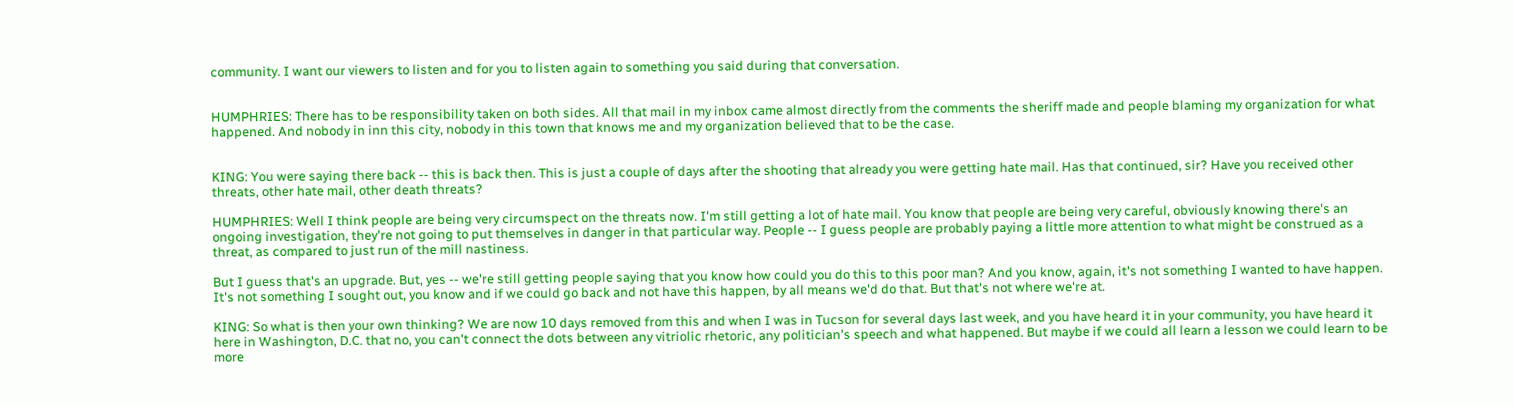community. I want our viewers to listen and for you to listen again to something you said during that conversation.


HUMPHRIES: There has to be responsibility taken on both sides. All that mail in my inbox came almost directly from the comments the sheriff made and people blaming my organization for what happened. And nobody in inn this city, nobody in this town that knows me and my organization believed that to be the case.


KING: You were saying there back -- this is back then. This is just a couple of days after the shooting that already you were getting hate mail. Has that continued, sir? Have you received other threats, other hate mail, other death threats?

HUMPHRIES: Well I think people are being very circumspect on the threats now. I'm still getting a lot of hate mail. You know that people are being very careful, obviously knowing there's an ongoing investigation, they're not going to put themselves in danger in that particular way. People -- I guess people are probably paying a little more attention to what might be construed as a threat, as compared to just run of the mill nastiness.

But I guess that's an upgrade. But, yes -- we're still getting people saying that you know how could you do this to this poor man? And you know, again, it's not something I wanted to have happen. It's not something I sought out, you know and if we could go back and not have this happen, by all means we'd do that. But that's not where we're at.

KING: So what is then your own thinking? We are now 10 days removed from this and when I was in Tucson for several days last week, and you have heard it in your community, you have heard it here in Washington, D.C. that no, you can't connect the dots between any vitriolic rhetoric, any politician's speech and what happened. But maybe if we could all learn a lesson we could learn to be more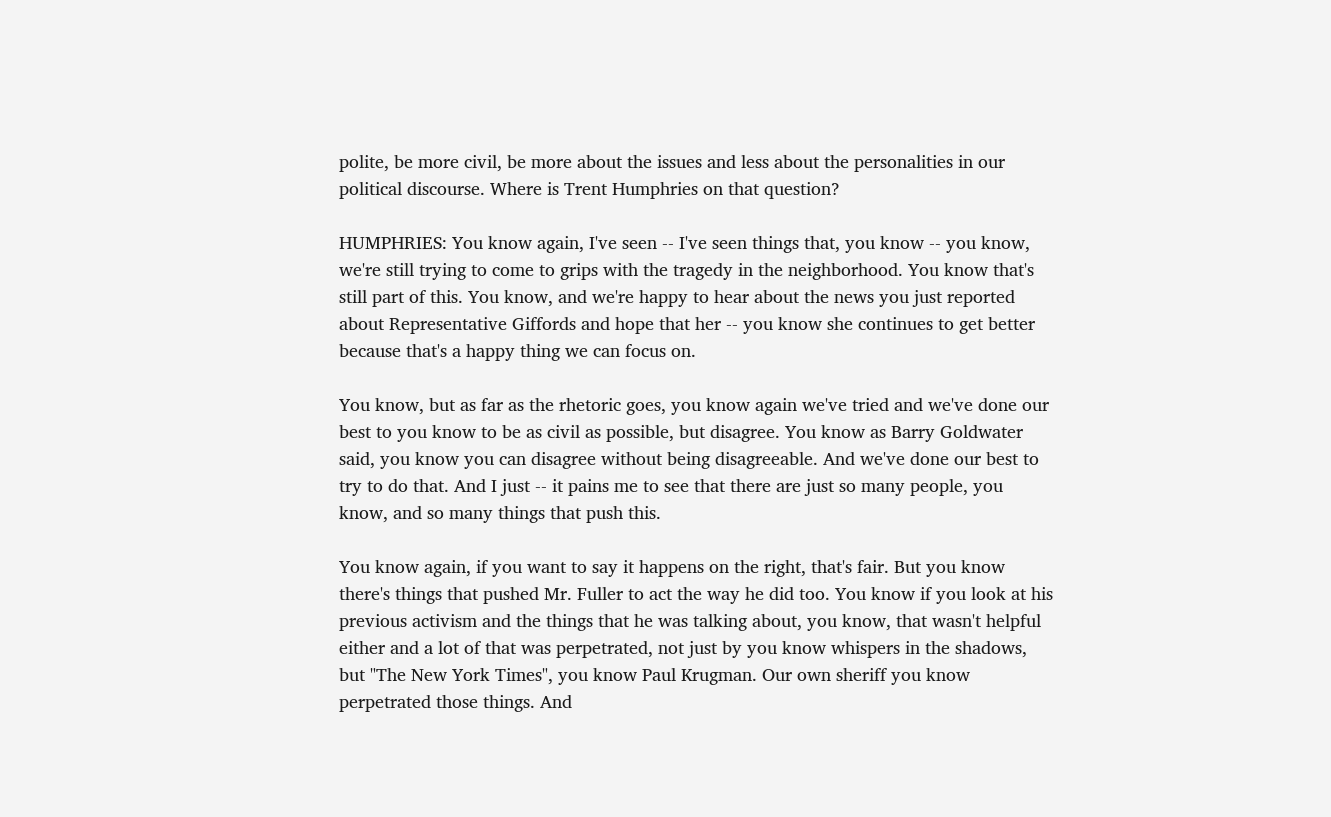polite, be more civil, be more about the issues and less about the personalities in our political discourse. Where is Trent Humphries on that question?

HUMPHRIES: You know again, I've seen -- I've seen things that, you know -- you know, we're still trying to come to grips with the tragedy in the neighborhood. You know that's still part of this. You know, and we're happy to hear about the news you just reported about Representative Giffords and hope that her -- you know she continues to get better because that's a happy thing we can focus on.

You know, but as far as the rhetoric goes, you know again we've tried and we've done our best to you know to be as civil as possible, but disagree. You know as Barry Goldwater said, you know you can disagree without being disagreeable. And we've done our best to try to do that. And I just -- it pains me to see that there are just so many people, you know, and so many things that push this.

You know again, if you want to say it happens on the right, that's fair. But you know there's things that pushed Mr. Fuller to act the way he did too. You know if you look at his previous activism and the things that he was talking about, you know, that wasn't helpful either and a lot of that was perpetrated, not just by you know whispers in the shadows, but "The New York Times", you know Paul Krugman. Our own sheriff you know perpetrated those things. And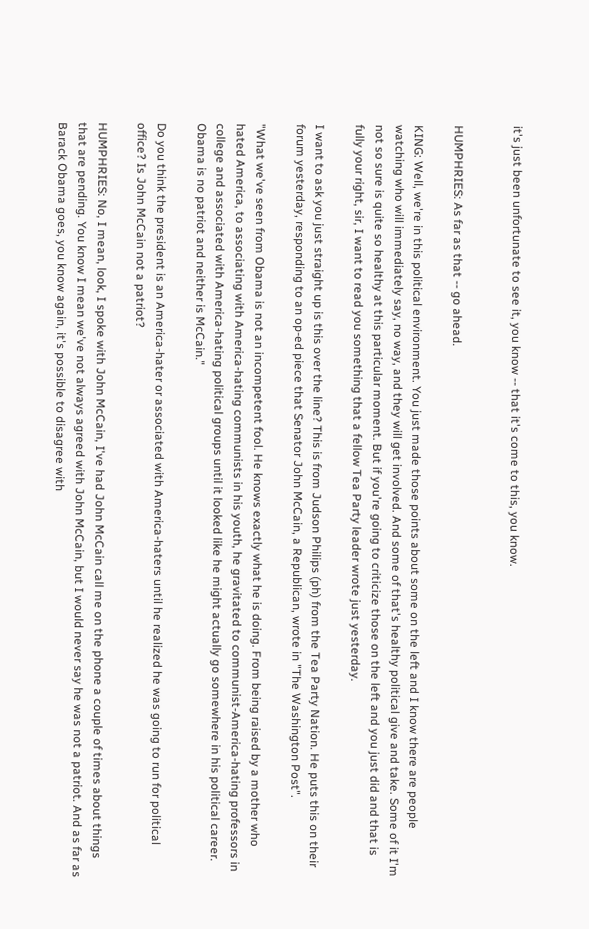it's just been unfortunate to see it, you know -- that it's come to this, you know.


HUMPHRIES: As far as that -- go ahead.

KING: Well, we're in this political environment. You just made those points about some on the left and I know there are people watching who will immediately say, no way, and they will get involved. And some of that's healthy political give and take. Some of it I'm not so sure is quite so healthy at this particular moment. But if you're going to criticize those on the left and you just did and that is fully your right, sir, I want to read you something that a fellow Tea Party leader wrote just yesterday.

I want to ask you just straight up is this over the line? This is from Judson Philips (ph) from the Tea Party Nation. He puts this on their forum yesterday, responding to an op-ed piece that Senator John McCain, a Republican, wrote in "The Washington Post".

"What we've seen from Obama is not an incompetent fool. He knows exactly what he is doing. From being raised by a mother who hated America, to associating with America-hating communists in his youth, he gravitated to communist-America-hating professors in college and associated with America-hating political groups until it looked like he might actually go somewhere in his political career. Obama is no patriot and neither is McCain."

Do you think the president is an America-hater or associated with America-haters until he realized he was going to run for political office? Is John McCain not a patriot?

HUMPHRIES: No, I mean, look, I spoke with John McCain, I've had John McCain call me on the phone a couple of times about things that are pending. You know I mean we've not always agreed with John McCain, but I would never say he was not a patriot. And as far as Barack Obama goes, you know again, it's possible to disagree with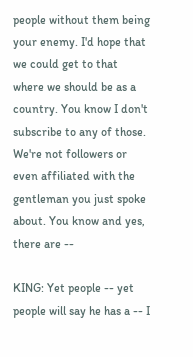people without them being your enemy. I'd hope that we could get to that where we should be as a country. You know I don't subscribe to any of those. We're not followers or even affiliated with the gentleman you just spoke about. You know and yes, there are --

KING: Yet people -- yet people will say he has a -- I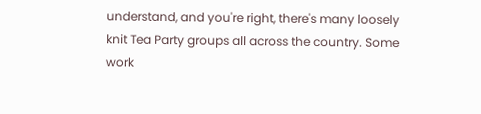understand, and you're right, there's many loosely knit Tea Party groups all across the country. Some work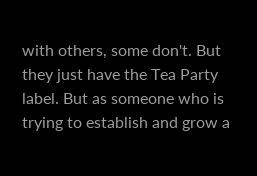with others, some don't. But they just have the Tea Party label. But as someone who is trying to establish and grow a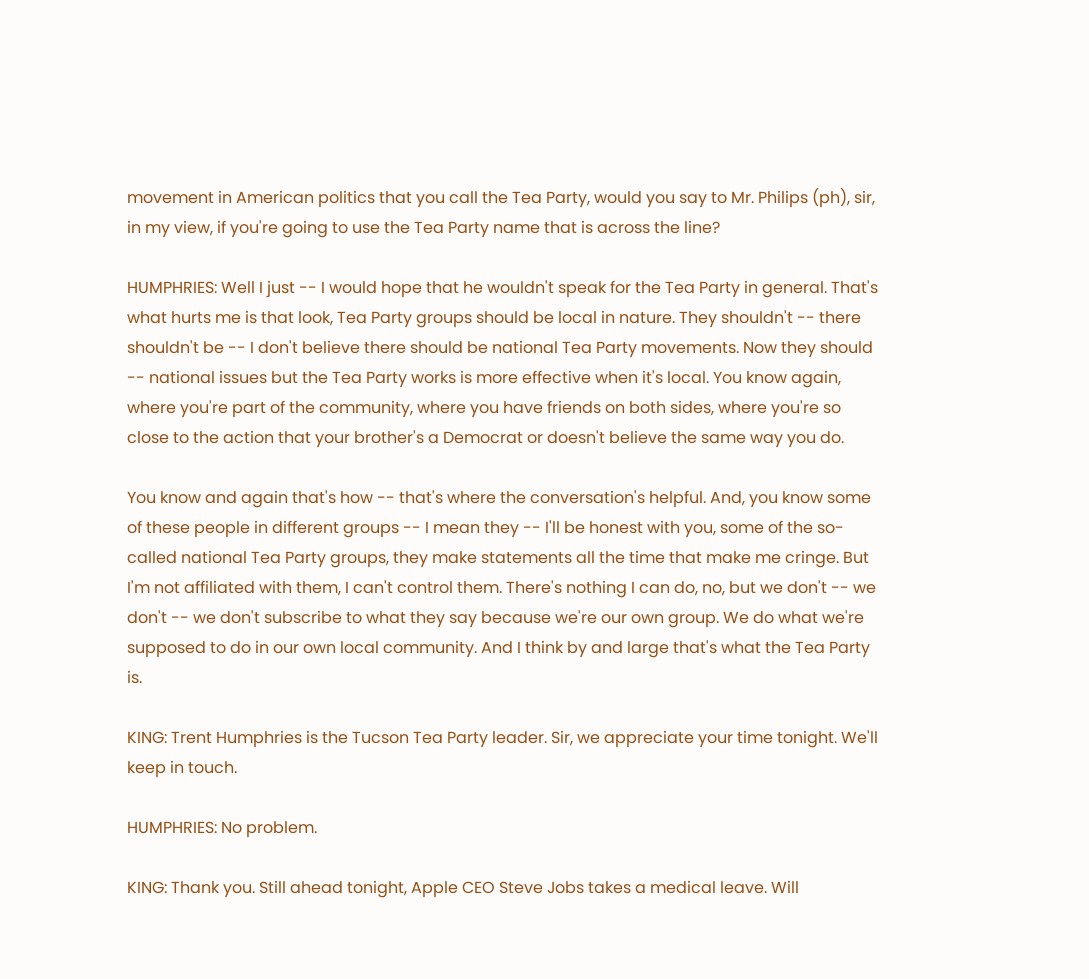movement in American politics that you call the Tea Party, would you say to Mr. Philips (ph), sir, in my view, if you're going to use the Tea Party name that is across the line?

HUMPHRIES: Well I just -- I would hope that he wouldn't speak for the Tea Party in general. That's what hurts me is that look, Tea Party groups should be local in nature. They shouldn't -- there shouldn't be -- I don't believe there should be national Tea Party movements. Now they should -- national issues but the Tea Party works is more effective when it's local. You know again, where you're part of the community, where you have friends on both sides, where you're so close to the action that your brother's a Democrat or doesn't believe the same way you do.

You know and again that's how -- that's where the conversation's helpful. And, you know some of these people in different groups -- I mean they -- I'll be honest with you, some of the so-called national Tea Party groups, they make statements all the time that make me cringe. But I'm not affiliated with them, I can't control them. There's nothing I can do, no, but we don't -- we don't -- we don't subscribe to what they say because we're our own group. We do what we're supposed to do in our own local community. And I think by and large that's what the Tea Party is.

KING: Trent Humphries is the Tucson Tea Party leader. Sir, we appreciate your time tonight. We'll keep in touch.

HUMPHRIES: No problem.

KING: Thank you. Still ahead tonight, Apple CEO Steve Jobs takes a medical leave. Will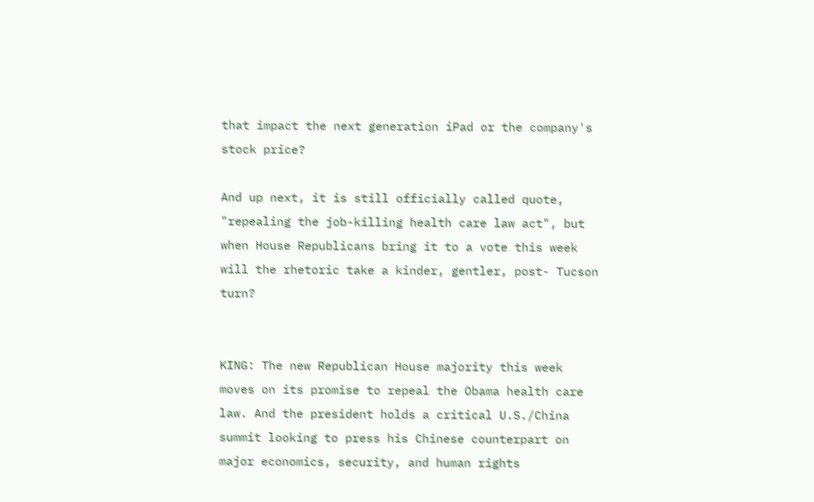that impact the next generation iPad or the company's stock price?

And up next, it is still officially called quote, "repealing the job-killing health care law act", but when House Republicans bring it to a vote this week will the rhetoric take a kinder, gentler, post- Tucson turn?


KING: The new Republican House majority this week moves on its promise to repeal the Obama health care law. And the president holds a critical U.S./China summit looking to press his Chinese counterpart on major economics, security, and human rights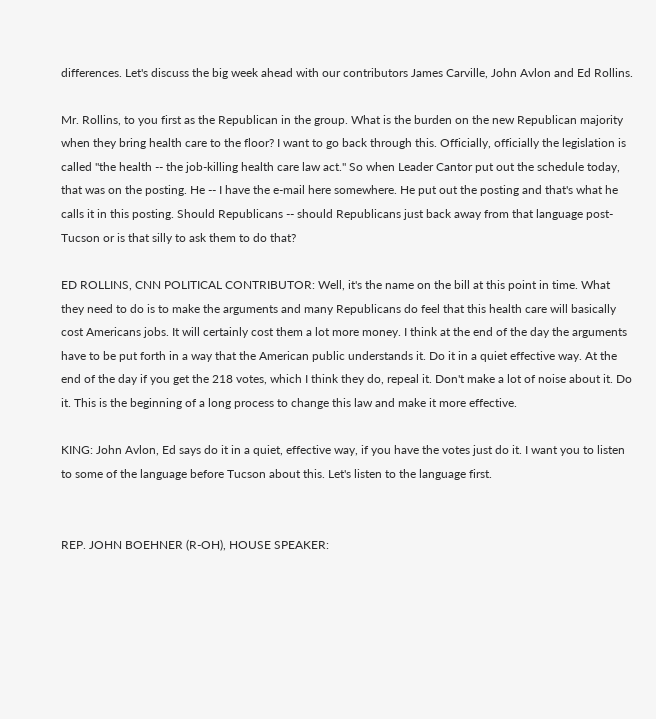differences. Let's discuss the big week ahead with our contributors James Carville, John Avlon and Ed Rollins.

Mr. Rollins, to you first as the Republican in the group. What is the burden on the new Republican majority when they bring health care to the floor? I want to go back through this. Officially, officially the legislation is called "the health -- the job-killing health care law act." So when Leader Cantor put out the schedule today, that was on the posting. He -- I have the e-mail here somewhere. He put out the posting and that's what he calls it in this posting. Should Republicans -- should Republicans just back away from that language post-Tucson or is that silly to ask them to do that?

ED ROLLINS, CNN POLITICAL CONTRIBUTOR: Well, it's the name on the bill at this point in time. What they need to do is to make the arguments and many Republicans do feel that this health care will basically cost Americans jobs. It will certainly cost them a lot more money. I think at the end of the day the arguments have to be put forth in a way that the American public understands it. Do it in a quiet effective way. At the end of the day if you get the 218 votes, which I think they do, repeal it. Don't make a lot of noise about it. Do it. This is the beginning of a long process to change this law and make it more effective.

KING: John Avlon, Ed says do it in a quiet, effective way, if you have the votes just do it. I want you to listen to some of the language before Tucson about this. Let's listen to the language first.


REP. JOHN BOEHNER (R-OH), HOUSE SPEAKER: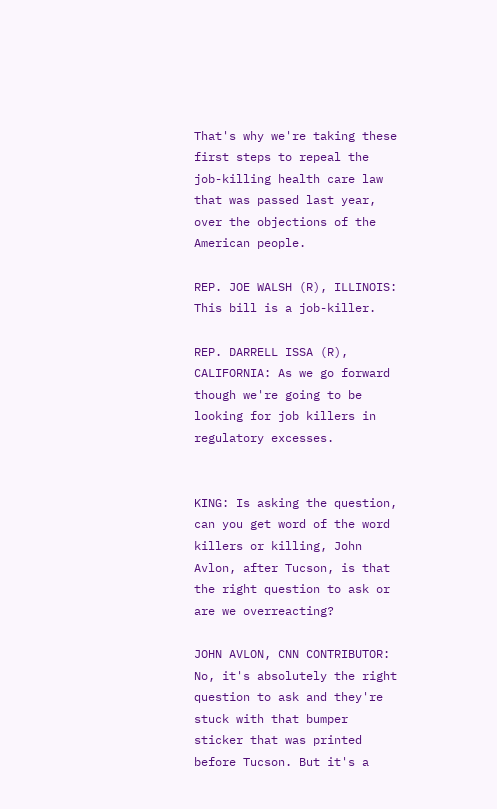That's why we're taking these first steps to repeal the job-killing health care law that was passed last year, over the objections of the American people.

REP. JOE WALSH (R), ILLINOIS: This bill is a job-killer.

REP. DARRELL ISSA (R), CALIFORNIA: As we go forward though we're going to be looking for job killers in regulatory excesses.


KING: Is asking the question, can you get word of the word killers or killing, John Avlon, after Tucson, is that the right question to ask or are we overreacting?

JOHN AVLON, CNN CONTRIBUTOR: No, it's absolutely the right question to ask and they're stuck with that bumper sticker that was printed before Tucson. But it's a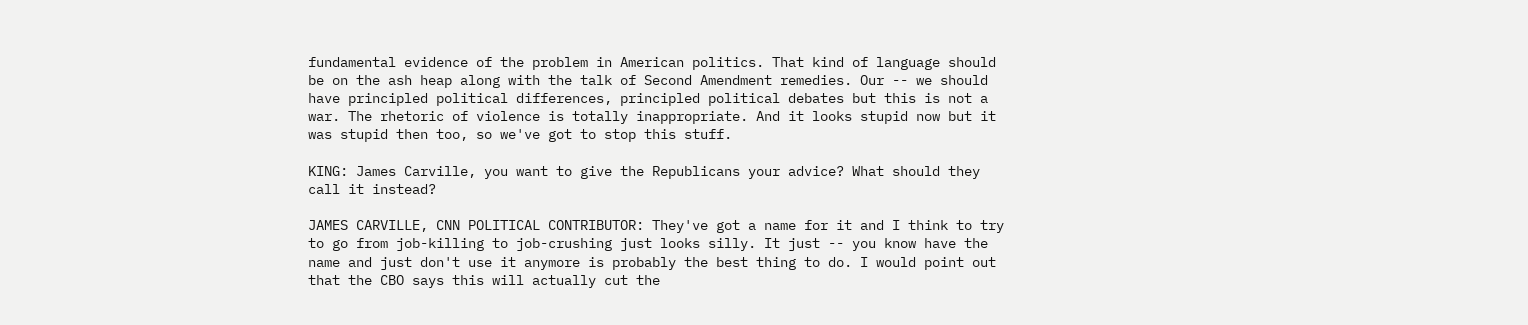fundamental evidence of the problem in American politics. That kind of language should be on the ash heap along with the talk of Second Amendment remedies. Our -- we should have principled political differences, principled political debates but this is not a war. The rhetoric of violence is totally inappropriate. And it looks stupid now but it was stupid then too, so we've got to stop this stuff.

KING: James Carville, you want to give the Republicans your advice? What should they call it instead?

JAMES CARVILLE, CNN POLITICAL CONTRIBUTOR: They've got a name for it and I think to try to go from job-killing to job-crushing just looks silly. It just -- you know have the name and just don't use it anymore is probably the best thing to do. I would point out that the CBO says this will actually cut the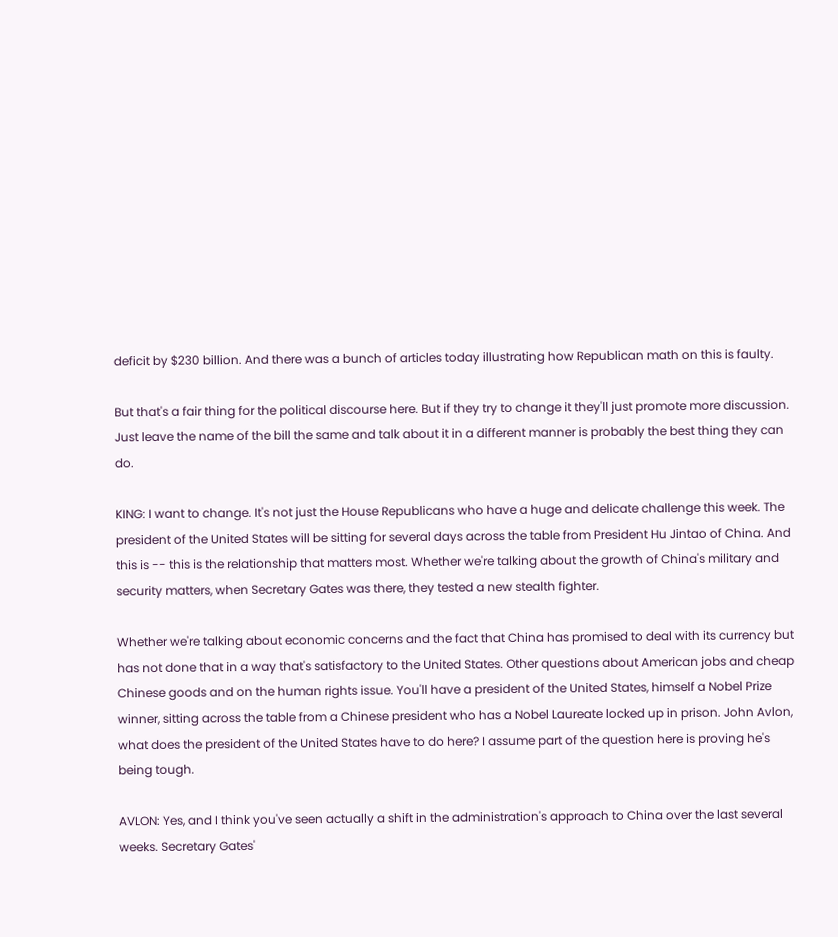deficit by $230 billion. And there was a bunch of articles today illustrating how Republican math on this is faulty.

But that's a fair thing for the political discourse here. But if they try to change it they'll just promote more discussion. Just leave the name of the bill the same and talk about it in a different manner is probably the best thing they can do.

KING: I want to change. It's not just the House Republicans who have a huge and delicate challenge this week. The president of the United States will be sitting for several days across the table from President Hu Jintao of China. And this is -- this is the relationship that matters most. Whether we're talking about the growth of China's military and security matters, when Secretary Gates was there, they tested a new stealth fighter.

Whether we're talking about economic concerns and the fact that China has promised to deal with its currency but has not done that in a way that's satisfactory to the United States. Other questions about American jobs and cheap Chinese goods and on the human rights issue. You'll have a president of the United States, himself a Nobel Prize winner, sitting across the table from a Chinese president who has a Nobel Laureate locked up in prison. John Avlon, what does the president of the United States have to do here? I assume part of the question here is proving he's being tough.

AVLON: Yes, and I think you've seen actually a shift in the administration's approach to China over the last several weeks. Secretary Gates'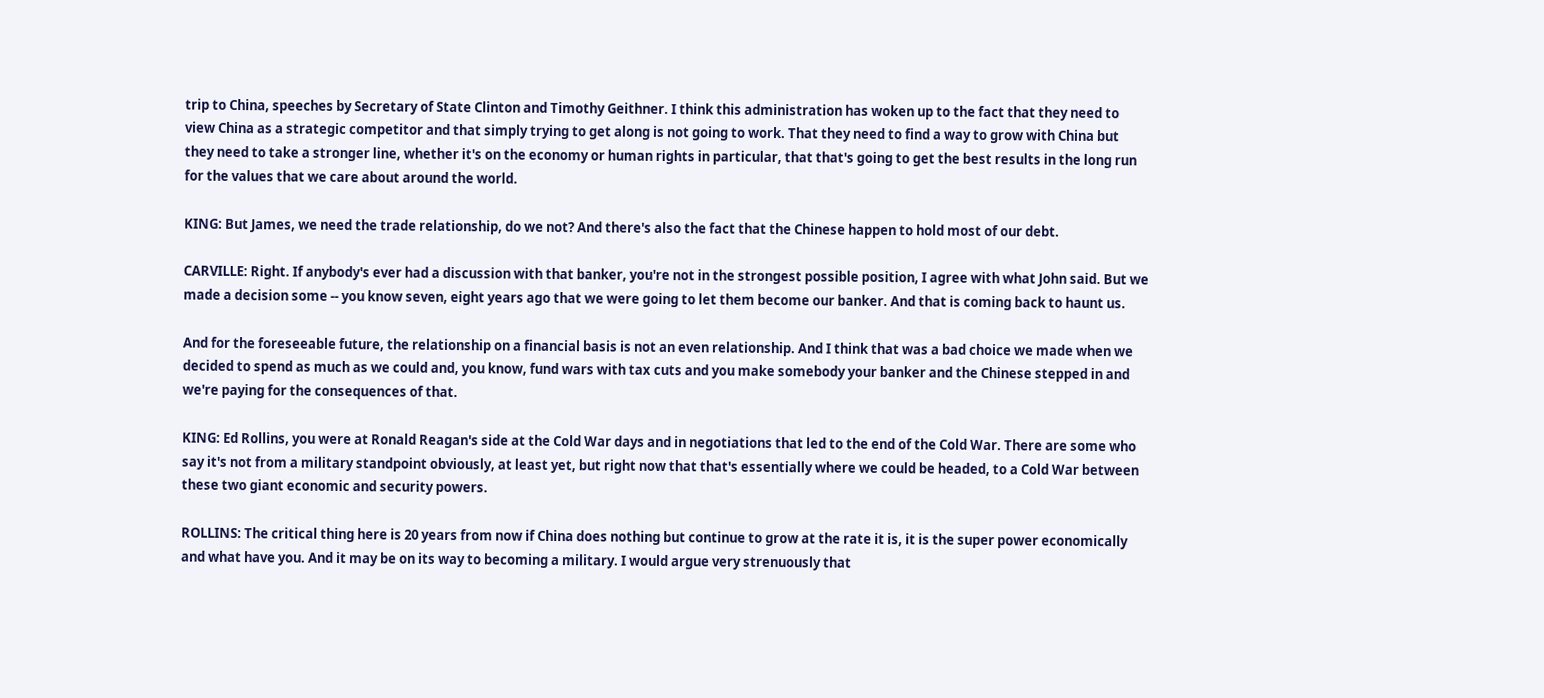trip to China, speeches by Secretary of State Clinton and Timothy Geithner. I think this administration has woken up to the fact that they need to view China as a strategic competitor and that simply trying to get along is not going to work. That they need to find a way to grow with China but they need to take a stronger line, whether it's on the economy or human rights in particular, that that's going to get the best results in the long run for the values that we care about around the world.

KING: But James, we need the trade relationship, do we not? And there's also the fact that the Chinese happen to hold most of our debt.

CARVILLE: Right. If anybody's ever had a discussion with that banker, you're not in the strongest possible position, I agree with what John said. But we made a decision some -- you know seven, eight years ago that we were going to let them become our banker. And that is coming back to haunt us.

And for the foreseeable future, the relationship on a financial basis is not an even relationship. And I think that was a bad choice we made when we decided to spend as much as we could and, you know, fund wars with tax cuts and you make somebody your banker and the Chinese stepped in and we're paying for the consequences of that.

KING: Ed Rollins, you were at Ronald Reagan's side at the Cold War days and in negotiations that led to the end of the Cold War. There are some who say it's not from a military standpoint obviously, at least yet, but right now that that's essentially where we could be headed, to a Cold War between these two giant economic and security powers.

ROLLINS: The critical thing here is 20 years from now if China does nothing but continue to grow at the rate it is, it is the super power economically and what have you. And it may be on its way to becoming a military. I would argue very strenuously that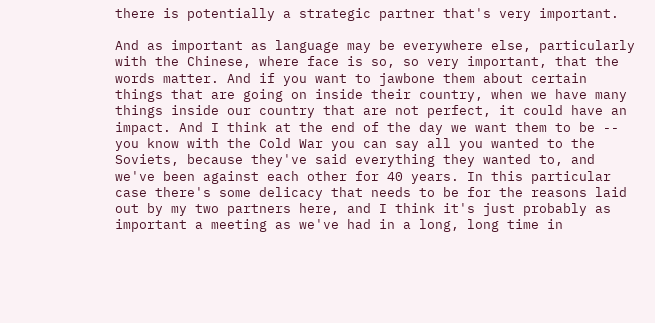there is potentially a strategic partner that's very important.

And as important as language may be everywhere else, particularly with the Chinese, where face is so, so very important, that the words matter. And if you want to jawbone them about certain things that are going on inside their country, when we have many things inside our country that are not perfect, it could have an impact. And I think at the end of the day we want them to be -- you know with the Cold War you can say all you wanted to the Soviets, because they've said everything they wanted to, and we've been against each other for 40 years. In this particular case there's some delicacy that needs to be for the reasons laid out by my two partners here, and I think it's just probably as important a meeting as we've had in a long, long time in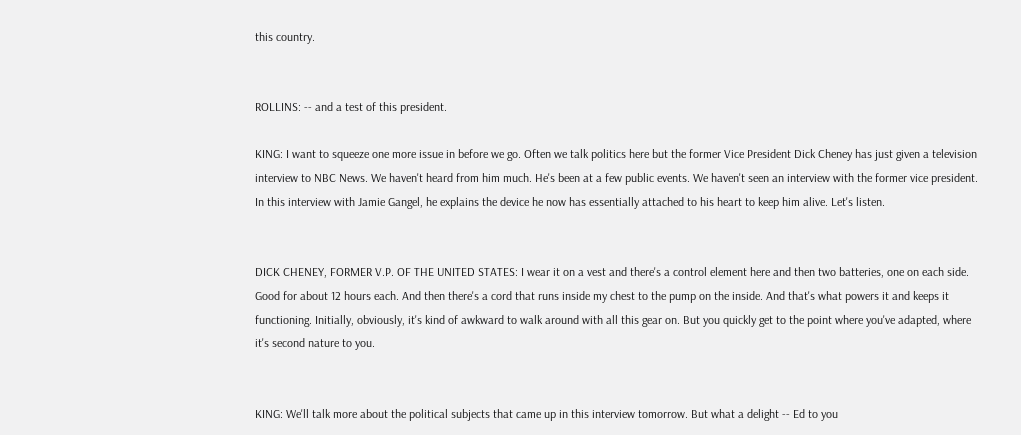this country.


ROLLINS: -- and a test of this president.

KING: I want to squeeze one more issue in before we go. Often we talk politics here but the former Vice President Dick Cheney has just given a television interview to NBC News. We haven't heard from him much. He's been at a few public events. We haven't seen an interview with the former vice president. In this interview with Jamie Gangel, he explains the device he now has essentially attached to his heart to keep him alive. Let's listen.


DICK CHENEY, FORMER V.P. OF THE UNITED STATES: I wear it on a vest and there's a control element here and then two batteries, one on each side. Good for about 12 hours each. And then there's a cord that runs inside my chest to the pump on the inside. And that's what powers it and keeps it functioning. Initially, obviously, it's kind of awkward to walk around with all this gear on. But you quickly get to the point where you've adapted, where it's second nature to you.


KING: We'll talk more about the political subjects that came up in this interview tomorrow. But what a delight -- Ed to you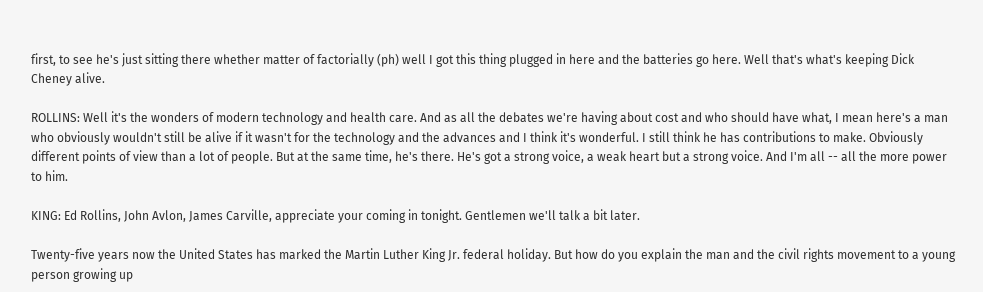first, to see he's just sitting there whether matter of factorially (ph) well I got this thing plugged in here and the batteries go here. Well that's what's keeping Dick Cheney alive.

ROLLINS: Well it's the wonders of modern technology and health care. And as all the debates we're having about cost and who should have what, I mean here's a man who obviously wouldn't still be alive if it wasn't for the technology and the advances and I think it's wonderful. I still think he has contributions to make. Obviously different points of view than a lot of people. But at the same time, he's there. He's got a strong voice, a weak heart but a strong voice. And I'm all -- all the more power to him.

KING: Ed Rollins, John Avlon, James Carville, appreciate your coming in tonight. Gentlemen we'll talk a bit later.

Twenty-five years now the United States has marked the Martin Luther King Jr. federal holiday. But how do you explain the man and the civil rights movement to a young person growing up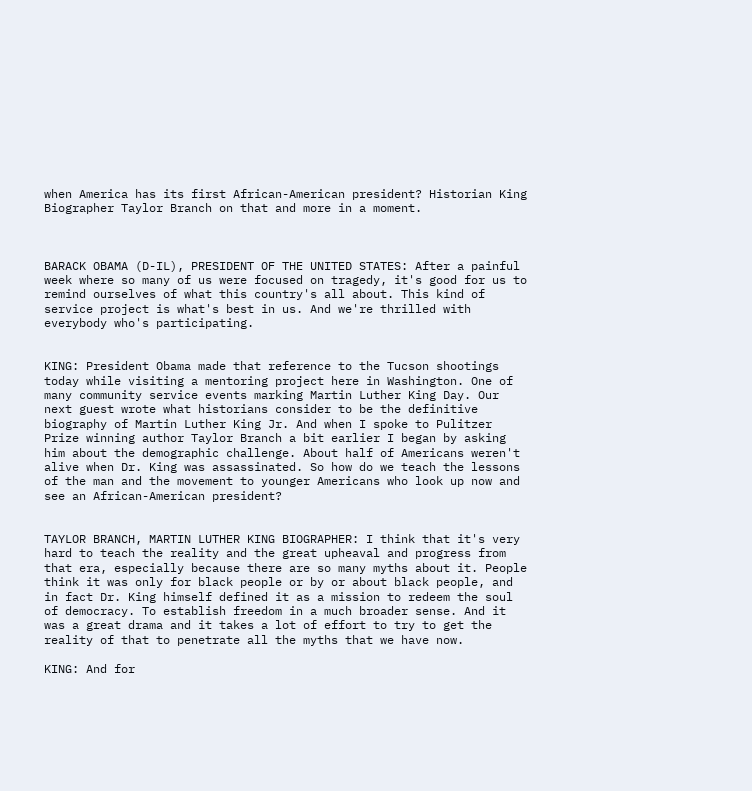when America has its first African-American president? Historian King Biographer Taylor Branch on that and more in a moment.



BARACK OBAMA (D-IL), PRESIDENT OF THE UNITED STATES: After a painful week where so many of us were focused on tragedy, it's good for us to remind ourselves of what this country's all about. This kind of service project is what's best in us. And we're thrilled with everybody who's participating.


KING: President Obama made that reference to the Tucson shootings today while visiting a mentoring project here in Washington. One of many community service events marking Martin Luther King Day. Our next guest wrote what historians consider to be the definitive biography of Martin Luther King Jr. And when I spoke to Pulitzer Prize winning author Taylor Branch a bit earlier I began by asking him about the demographic challenge. About half of Americans weren't alive when Dr. King was assassinated. So how do we teach the lessons of the man and the movement to younger Americans who look up now and see an African-American president?


TAYLOR BRANCH, MARTIN LUTHER KING BIOGRAPHER: I think that it's very hard to teach the reality and the great upheaval and progress from that era, especially because there are so many myths about it. People think it was only for black people or by or about black people, and in fact Dr. King himself defined it as a mission to redeem the soul of democracy. To establish freedom in a much broader sense. And it was a great drama and it takes a lot of effort to try to get the reality of that to penetrate all the myths that we have now.

KING: And for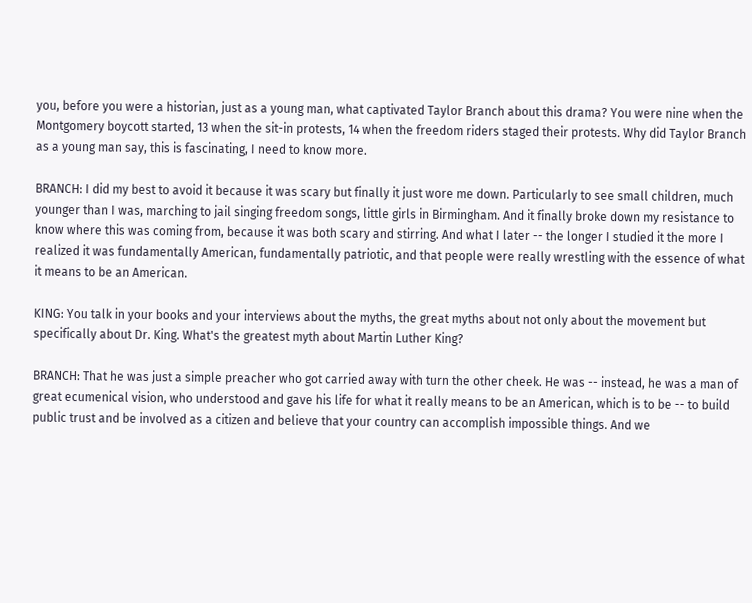you, before you were a historian, just as a young man, what captivated Taylor Branch about this drama? You were nine when the Montgomery boycott started, 13 when the sit-in protests, 14 when the freedom riders staged their protests. Why did Taylor Branch as a young man say, this is fascinating, I need to know more.

BRANCH: I did my best to avoid it because it was scary but finally it just wore me down. Particularly to see small children, much younger than I was, marching to jail singing freedom songs, little girls in Birmingham. And it finally broke down my resistance to know where this was coming from, because it was both scary and stirring. And what I later -- the longer I studied it the more I realized it was fundamentally American, fundamentally patriotic, and that people were really wrestling with the essence of what it means to be an American.

KING: You talk in your books and your interviews about the myths, the great myths about not only about the movement but specifically about Dr. King. What's the greatest myth about Martin Luther King?

BRANCH: That he was just a simple preacher who got carried away with turn the other cheek. He was -- instead, he was a man of great ecumenical vision, who understood and gave his life for what it really means to be an American, which is to be -- to build public trust and be involved as a citizen and believe that your country can accomplish impossible things. And we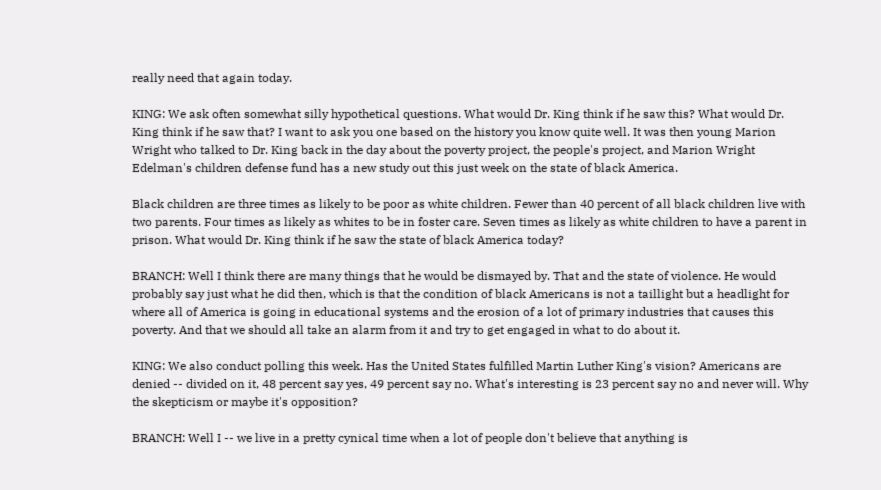really need that again today.

KING: We ask often somewhat silly hypothetical questions. What would Dr. King think if he saw this? What would Dr. King think if he saw that? I want to ask you one based on the history you know quite well. It was then young Marion Wright who talked to Dr. King back in the day about the poverty project, the people's project, and Marion Wright Edelman's children defense fund has a new study out this just week on the state of black America.

Black children are three times as likely to be poor as white children. Fewer than 40 percent of all black children live with two parents. Four times as likely as whites to be in foster care. Seven times as likely as white children to have a parent in prison. What would Dr. King think if he saw the state of black America today?

BRANCH: Well I think there are many things that he would be dismayed by. That and the state of violence. He would probably say just what he did then, which is that the condition of black Americans is not a taillight but a headlight for where all of America is going in educational systems and the erosion of a lot of primary industries that causes this poverty. And that we should all take an alarm from it and try to get engaged in what to do about it.

KING: We also conduct polling this week. Has the United States fulfilled Martin Luther King's vision? Americans are denied -- divided on it, 48 percent say yes, 49 percent say no. What's interesting is 23 percent say no and never will. Why the skepticism or maybe it's opposition?

BRANCH: Well I -- we live in a pretty cynical time when a lot of people don't believe that anything is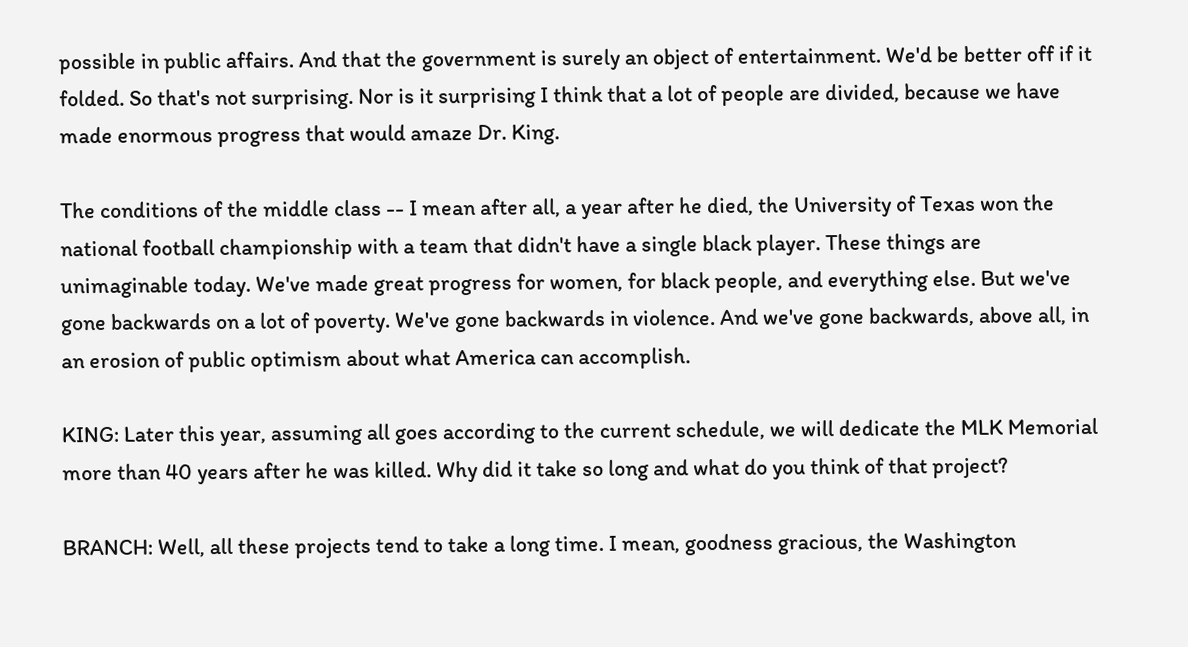possible in public affairs. And that the government is surely an object of entertainment. We'd be better off if it folded. So that's not surprising. Nor is it surprising I think that a lot of people are divided, because we have made enormous progress that would amaze Dr. King.

The conditions of the middle class -- I mean after all, a year after he died, the University of Texas won the national football championship with a team that didn't have a single black player. These things are unimaginable today. We've made great progress for women, for black people, and everything else. But we've gone backwards on a lot of poverty. We've gone backwards in violence. And we've gone backwards, above all, in an erosion of public optimism about what America can accomplish.

KING: Later this year, assuming all goes according to the current schedule, we will dedicate the MLK Memorial more than 40 years after he was killed. Why did it take so long and what do you think of that project?

BRANCH: Well, all these projects tend to take a long time. I mean, goodness gracious, the Washington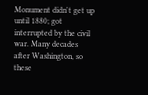Monument didn't get up until 1880; got interrupted by the civil war. Many decades after Washington, so these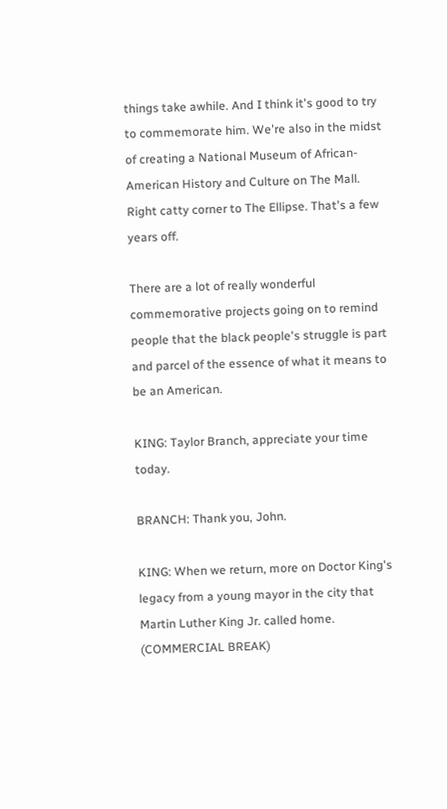things take awhile. And I think it's good to try to commemorate him. We're also in the midst of creating a National Museum of African-American History and Culture on The Mall. Right catty corner to The Ellipse. That's a few years off.

There are a lot of really wonderful commemorative projects going on to remind people that the black people's struggle is part and parcel of the essence of what it means to be an American.

KING: Taylor Branch, appreciate your time today.

BRANCH: Thank you, John.

KING: When we return, more on Doctor King's legacy from a young mayor in the city that Martin Luther King Jr. called home. (COMMERCIAL BREAK)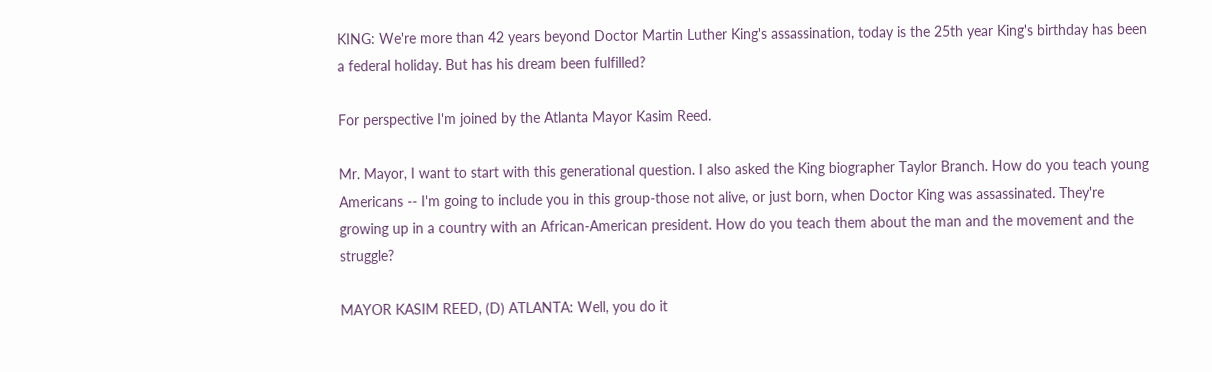KING: We're more than 42 years beyond Doctor Martin Luther King's assassination, today is the 25th year King's birthday has been a federal holiday. But has his dream been fulfilled?

For perspective I'm joined by the Atlanta Mayor Kasim Reed.

Mr. Mayor, I want to start with this generational question. I also asked the King biographer Taylor Branch. How do you teach young Americans -- I'm going to include you in this group-those not alive, or just born, when Doctor King was assassinated. They're growing up in a country with an African-American president. How do you teach them about the man and the movement and the struggle?

MAYOR KASIM REED, (D) ATLANTA: Well, you do it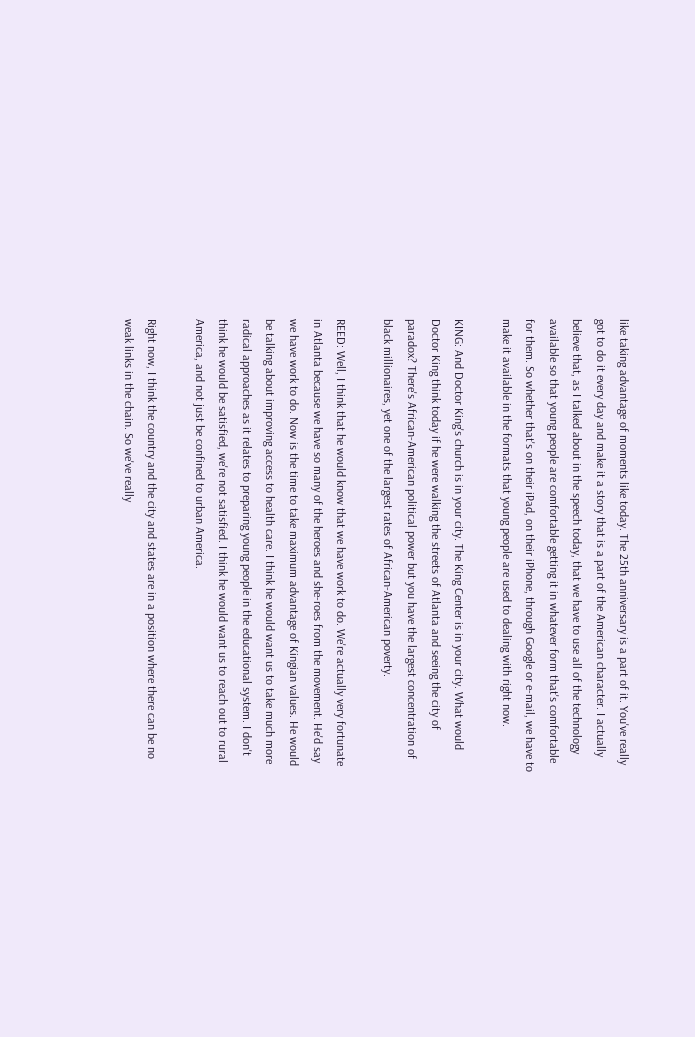like taking advantage of moments like today. The 25th anniversary is a part of it. You've really got to do it every day and make it a story that is a part of the American character. I actually believe that, as I talked about in the speech today, that we have to use all of the technology available so that young people are comfortable getting it in whatever form that's comfortable for them. So whether that's on their iPad, on their iPhone, through Google or e-mail, we have to make it available in the formats that young people are used to dealing with right now.

KING: And Doctor King's church is in your city. The King Center is in your city. What would Doctor King think today if he were walking the streets of Atlanta and seeing the city of paradox? There's African-American political power but you have the largest concentration of black millionaires, yet one of the largest rates of African-American poverty.

REED: Well, I think that he would know that we have work to do. We're actually very fortunate in Atlanta because we have so many of the heroes and she-roes from the movement. He'd say we have work to do. Now is the time to take maximum advantage of Kingian values. He would be talking about improving access to health care. I think he would want us to take much more radical approaches as it relates to preparing young people in the educational system. I don't think he would be satisfied, we're not satisfied. I think he would want us to reach out to rural America, and not just be confined to urban America.

Right now, I think the country and the city and states are in a position where there can be no weak links in the chain. So we've really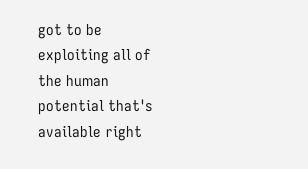got to be exploiting all of the human potential that's available right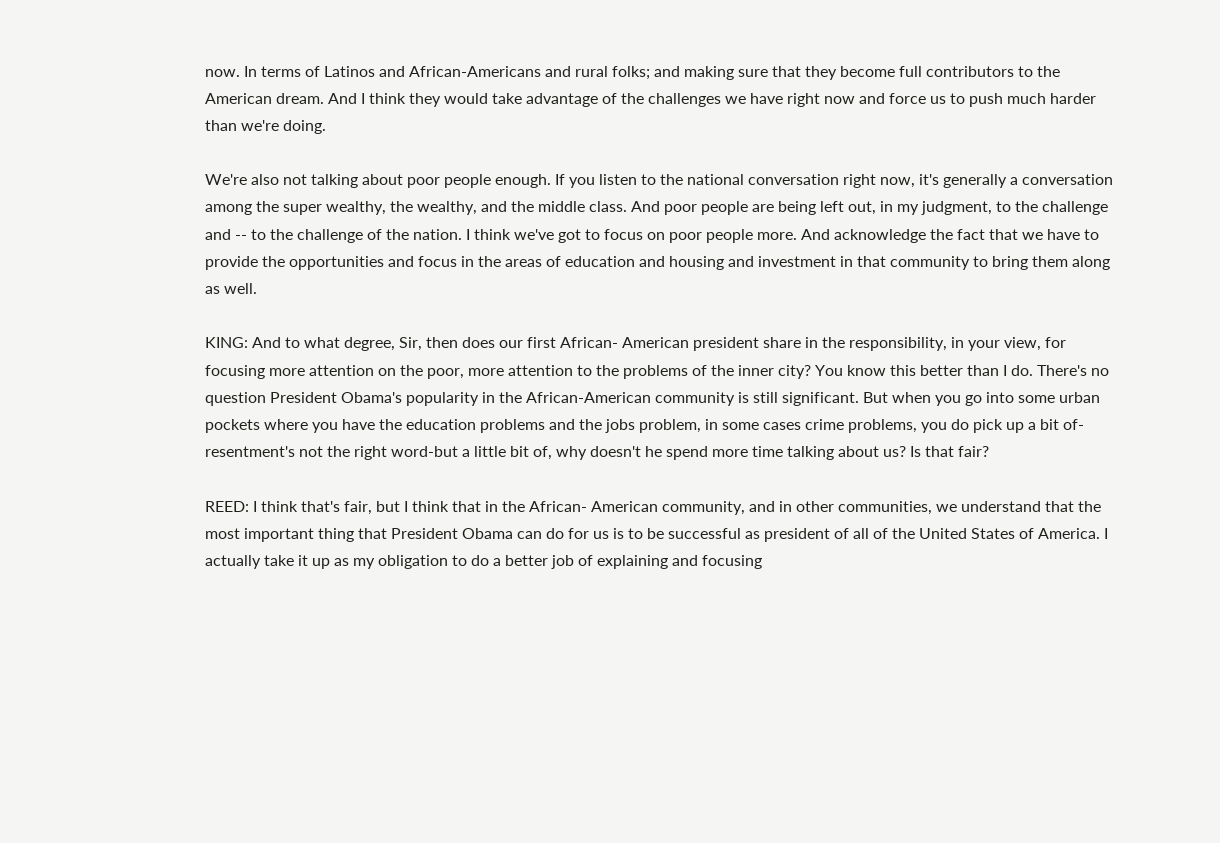now. In terms of Latinos and African-Americans and rural folks; and making sure that they become full contributors to the American dream. And I think they would take advantage of the challenges we have right now and force us to push much harder than we're doing.

We're also not talking about poor people enough. If you listen to the national conversation right now, it's generally a conversation among the super wealthy, the wealthy, and the middle class. And poor people are being left out, in my judgment, to the challenge and -- to the challenge of the nation. I think we've got to focus on poor people more. And acknowledge the fact that we have to provide the opportunities and focus in the areas of education and housing and investment in that community to bring them along as well.

KING: And to what degree, Sir, then does our first African- American president share in the responsibility, in your view, for focusing more attention on the poor, more attention to the problems of the inner city? You know this better than I do. There's no question President Obama's popularity in the African-American community is still significant. But when you go into some urban pockets where you have the education problems and the jobs problem, in some cases crime problems, you do pick up a bit of-resentment's not the right word-but a little bit of, why doesn't he spend more time talking about us? Is that fair?

REED: I think that's fair, but I think that in the African- American community, and in other communities, we understand that the most important thing that President Obama can do for us is to be successful as president of all of the United States of America. I actually take it up as my obligation to do a better job of explaining and focusing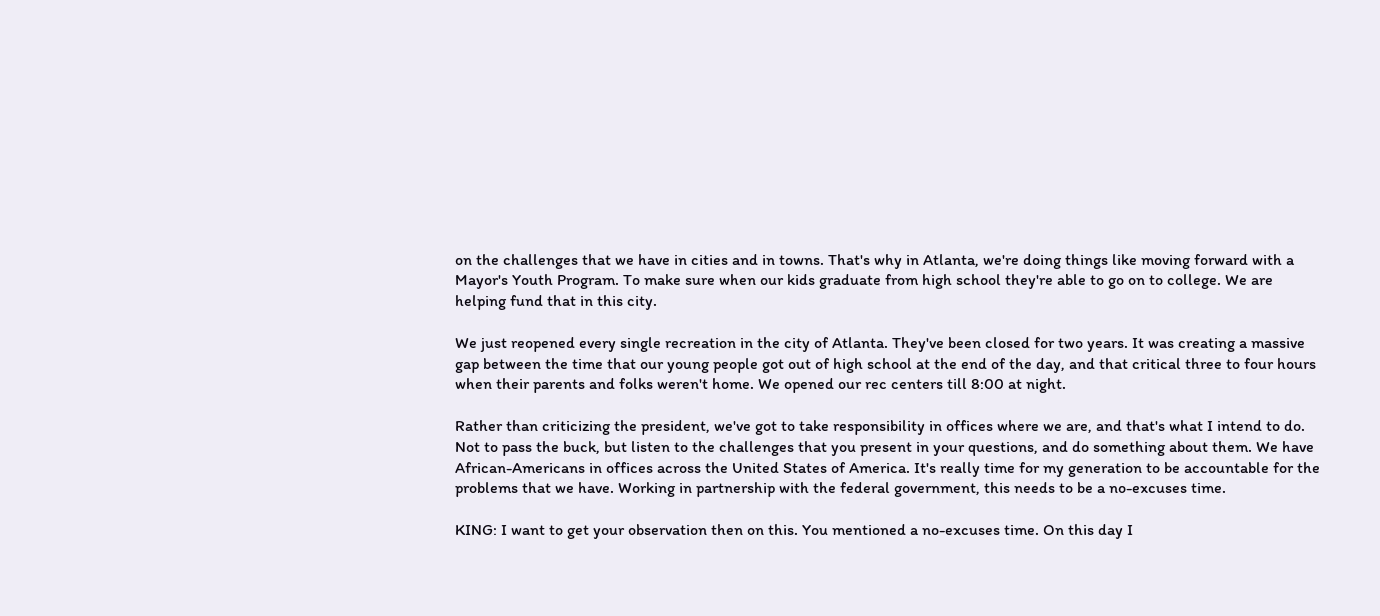on the challenges that we have in cities and in towns. That's why in Atlanta, we're doing things like moving forward with a Mayor's Youth Program. To make sure when our kids graduate from high school they're able to go on to college. We are helping fund that in this city.

We just reopened every single recreation in the city of Atlanta. They've been closed for two years. It was creating a massive gap between the time that our young people got out of high school at the end of the day, and that critical three to four hours when their parents and folks weren't home. We opened our rec centers till 8:00 at night.

Rather than criticizing the president, we've got to take responsibility in offices where we are, and that's what I intend to do. Not to pass the buck, but listen to the challenges that you present in your questions, and do something about them. We have African-Americans in offices across the United States of America. It's really time for my generation to be accountable for the problems that we have. Working in partnership with the federal government, this needs to be a no-excuses time.

KING: I want to get your observation then on this. You mentioned a no-excuses time. On this day I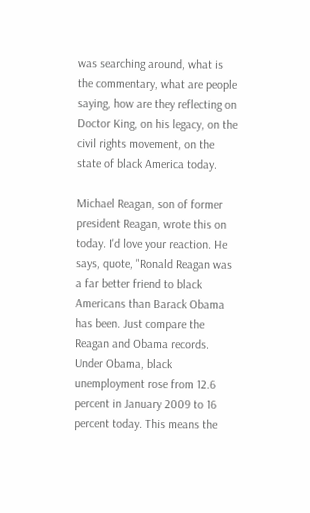was searching around, what is the commentary, what are people saying, how are they reflecting on Doctor King, on his legacy, on the civil rights movement, on the state of black America today.

Michael Reagan, son of former president Reagan, wrote this on today. I'd love your reaction. He says, quote, "Ronald Reagan was a far better friend to black Americans than Barack Obama has been. Just compare the Reagan and Obama records. Under Obama, black unemployment rose from 12.6 percent in January 2009 to 16 percent today. This means the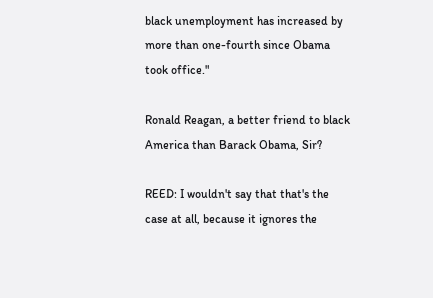black unemployment has increased by more than one-fourth since Obama took office."

Ronald Reagan, a better friend to black America than Barack Obama, Sir?

REED: I wouldn't say that that's the case at all, because it ignores the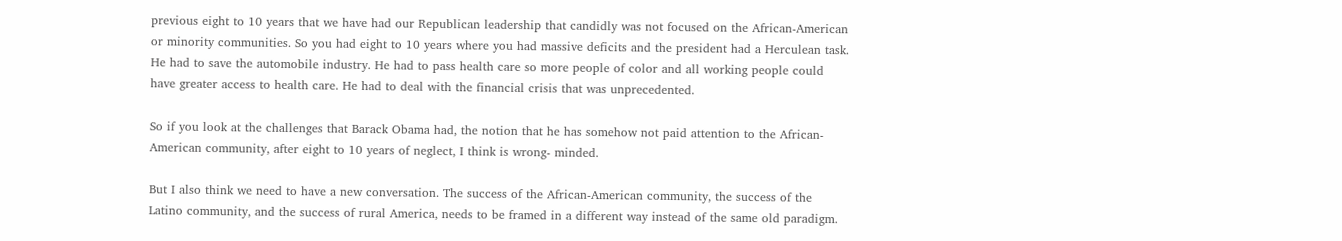previous eight to 10 years that we have had our Republican leadership that candidly was not focused on the African-American or minority communities. So you had eight to 10 years where you had massive deficits and the president had a Herculean task. He had to save the automobile industry. He had to pass health care so more people of color and all working people could have greater access to health care. He had to deal with the financial crisis that was unprecedented.

So if you look at the challenges that Barack Obama had, the notion that he has somehow not paid attention to the African-American community, after eight to 10 years of neglect, I think is wrong- minded.

But I also think we need to have a new conversation. The success of the African-American community, the success of the Latino community, and the success of rural America, needs to be framed in a different way instead of the same old paradigm.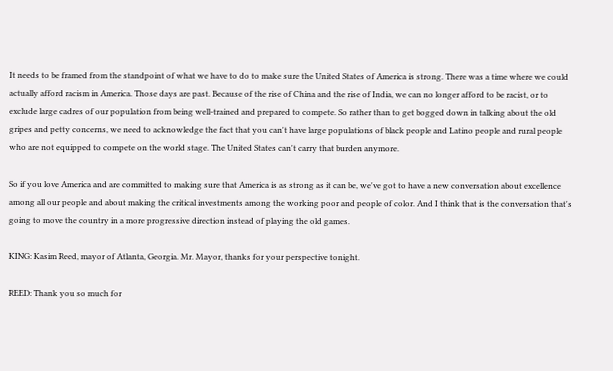It needs to be framed from the standpoint of what we have to do to make sure the United States of America is strong. There was a time where we could actually afford racism in America. Those days are past. Because of the rise of China and the rise of India, we can no longer afford to be racist, or to exclude large cadres of our population from being well-trained and prepared to compete. So rather than to get bogged down in talking about the old gripes and petty concerns, we need to acknowledge the fact that you can't have large populations of black people and Latino people and rural people who are not equipped to compete on the world stage. The United States can't carry that burden anymore.

So if you love America and are committed to making sure that America is as strong as it can be, we've got to have a new conversation about excellence among all our people and about making the critical investments among the working poor and people of color. And I think that is the conversation that's going to move the country in a more progressive direction instead of playing the old games.

KING: Kasim Reed, mayor of Atlanta, Georgia. Mr. Mayor, thanks for your perspective tonight.

REED: Thank you so much for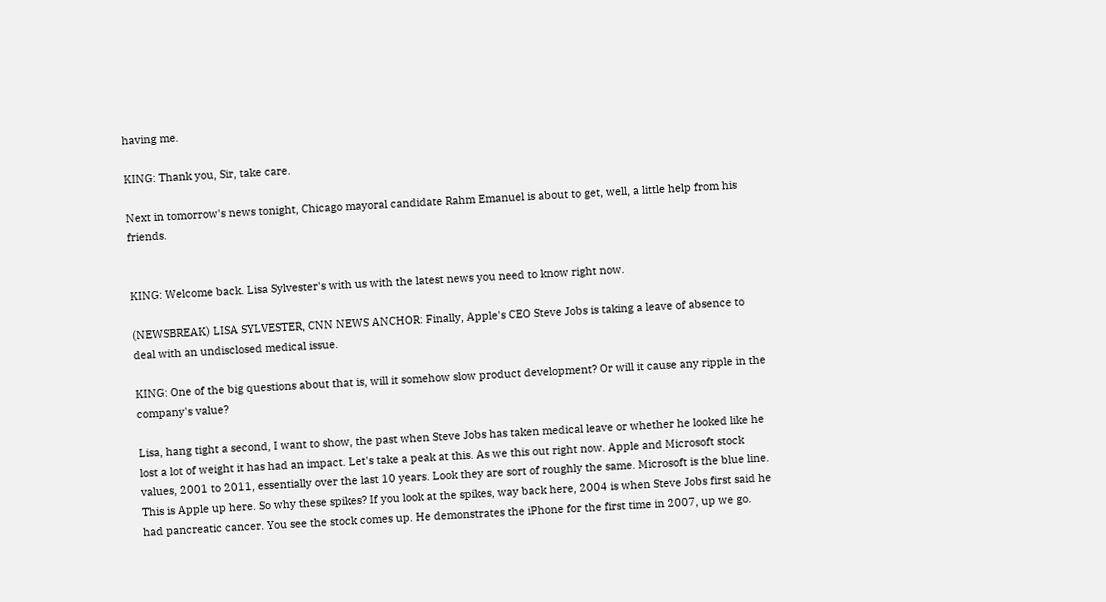having me.

KING: Thank you, Sir, take care.

Next in tomorrow's news tonight, Chicago mayoral candidate Rahm Emanuel is about to get, well, a little help from his friends.


KING: Welcome back. Lisa Sylvester's with us with the latest news you need to know right now.

(NEWSBREAK) LISA SYLVESTER, CNN NEWS ANCHOR: Finally, Apple's CEO Steve Jobs is taking a leave of absence to deal with an undisclosed medical issue.

KING: One of the big questions about that is, will it somehow slow product development? Or will it cause any ripple in the company's value?

Lisa, hang tight a second, I want to show, the past when Steve Jobs has taken medical leave or whether he looked like he lost a lot of weight it has had an impact. Let's take a peak at this. As we this out right now. Apple and Microsoft stock values, 2001 to 2011, essentially over the last 10 years. Look they are sort of roughly the same. Microsoft is the blue line. This is Apple up here. So why these spikes? If you look at the spikes, way back here, 2004 is when Steve Jobs first said he had pancreatic cancer. You see the stock comes up. He demonstrates the iPhone for the first time in 2007, up we go.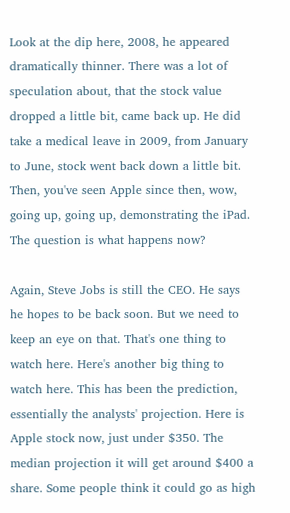Look at the dip here, 2008, he appeared dramatically thinner. There was a lot of speculation about, that the stock value dropped a little bit, came back up. He did take a medical leave in 2009, from January to June, stock went back down a little bit. Then, you've seen Apple since then, wow, going up, going up, demonstrating the iPad. The question is what happens now?

Again, Steve Jobs is still the CEO. He says he hopes to be back soon. But we need to keep an eye on that. That's one thing to watch here. Here's another big thing to watch here. This has been the prediction, essentially the analysts' projection. Here is Apple stock now, just under $350. The median projection it will get around $400 a share. Some people think it could go as high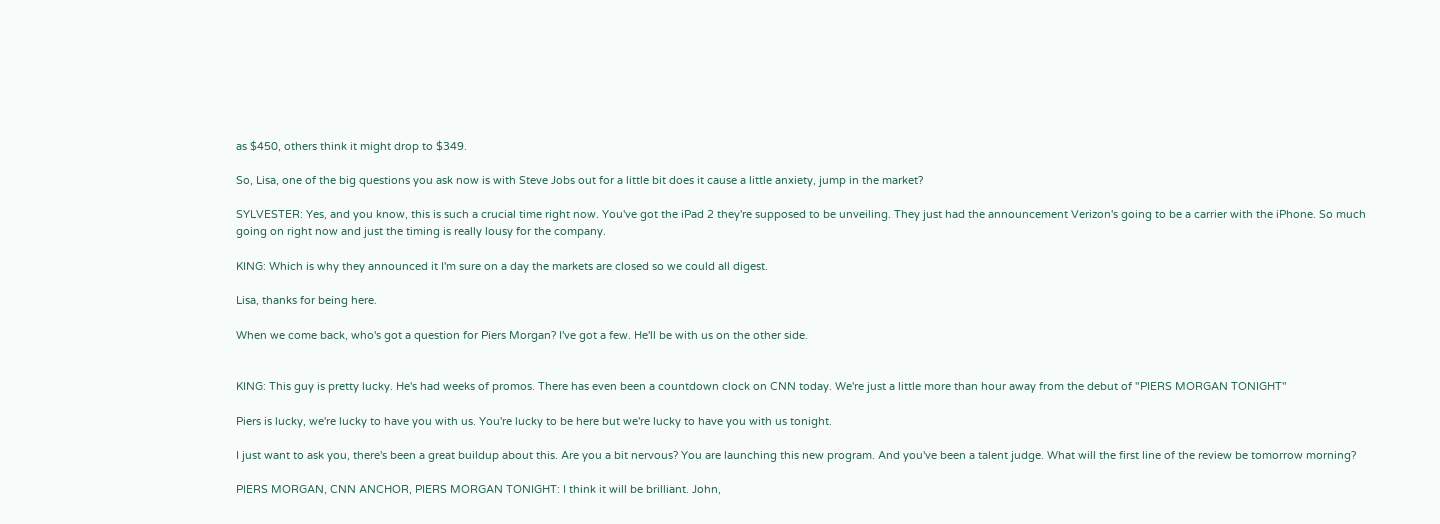as $450, others think it might drop to $349.

So, Lisa, one of the big questions you ask now is with Steve Jobs out for a little bit does it cause a little anxiety, jump in the market?

SYLVESTER: Yes, and you know, this is such a crucial time right now. You've got the iPad 2 they're supposed to be unveiling. They just had the announcement Verizon's going to be a carrier with the iPhone. So much going on right now and just the timing is really lousy for the company.

KING: Which is why they announced it I'm sure on a day the markets are closed so we could all digest.

Lisa, thanks for being here.

When we come back, who's got a question for Piers Morgan? I've got a few. He'll be with us on the other side.


KING: This guy is pretty lucky. He's had weeks of promos. There has even been a countdown clock on CNN today. We're just a little more than hour away from the debut of "PIERS MORGAN TONIGHT"

Piers is lucky, we're lucky to have you with us. You're lucky to be here but we're lucky to have you with us tonight.

I just want to ask you, there's been a great buildup about this. Are you a bit nervous? You are launching this new program. And you've been a talent judge. What will the first line of the review be tomorrow morning?

PIERS MORGAN, CNN ANCHOR, PIERS MORGAN TONIGHT: I think it will be brilliant. John,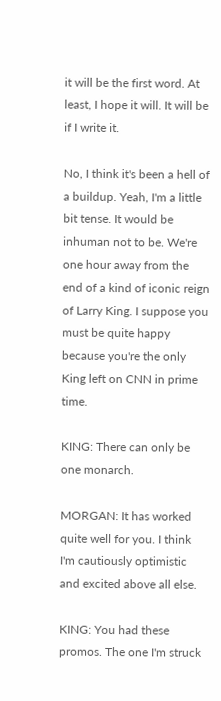it will be the first word. At least, I hope it will. It will be if I write it.

No, I think it's been a hell of a buildup. Yeah, I'm a little bit tense. It would be inhuman not to be. We're one hour away from the end of a kind of iconic reign of Larry King. I suppose you must be quite happy because you're the only King left on CNN in prime time.

KING: There can only be one monarch.

MORGAN: It has worked quite well for you. I think I'm cautiously optimistic and excited above all else.

KING: You had these promos. The one I'm struck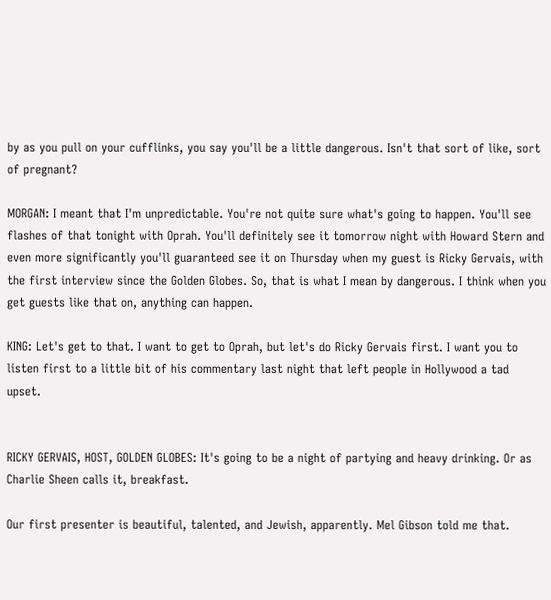by as you pull on your cufflinks, you say you'll be a little dangerous. Isn't that sort of like, sort of pregnant?

MORGAN: I meant that I'm unpredictable. You're not quite sure what's going to happen. You'll see flashes of that tonight with Oprah. You'll definitely see it tomorrow night with Howard Stern and even more significantly you'll guaranteed see it on Thursday when my guest is Ricky Gervais, with the first interview since the Golden Globes. So, that is what I mean by dangerous. I think when you get guests like that on, anything can happen.

KING: Let's get to that. I want to get to Oprah, but let's do Ricky Gervais first. I want you to listen first to a little bit of his commentary last night that left people in Hollywood a tad upset.


RICKY GERVAIS, HOST, GOLDEN GLOBES: It's going to be a night of partying and heavy drinking. Or as Charlie Sheen calls it, breakfast.

Our first presenter is beautiful, talented, and Jewish, apparently. Mel Gibson told me that.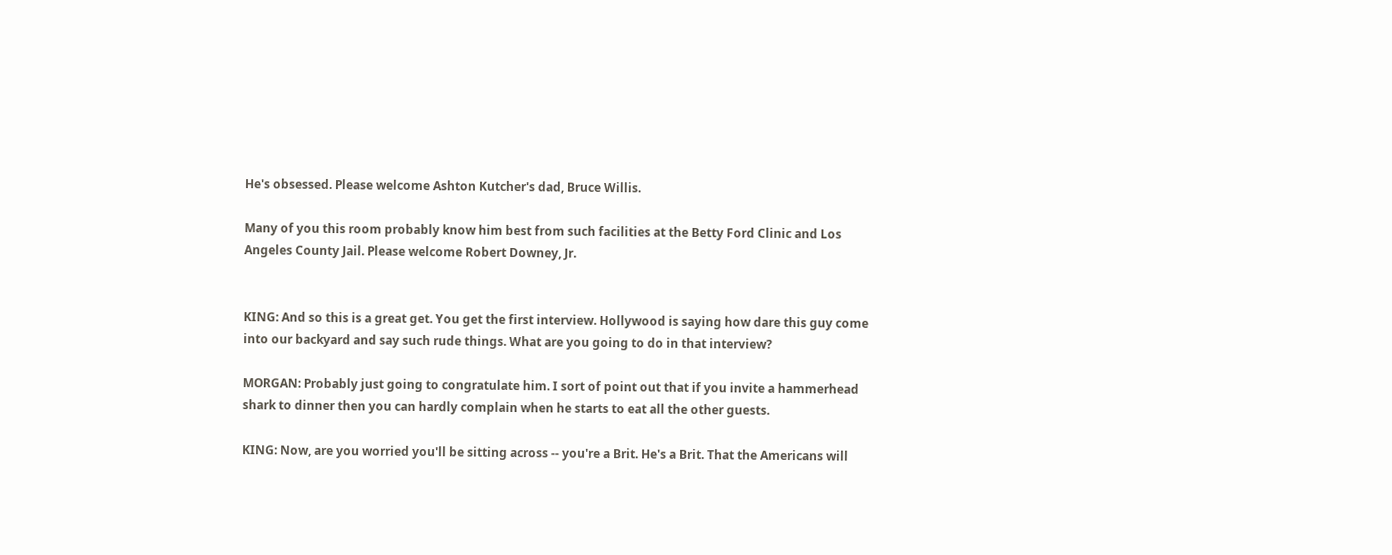He's obsessed. Please welcome Ashton Kutcher's dad, Bruce Willis.

Many of you this room probably know him best from such facilities at the Betty Ford Clinic and Los Angeles County Jail. Please welcome Robert Downey, Jr.


KING: And so this is a great get. You get the first interview. Hollywood is saying how dare this guy come into our backyard and say such rude things. What are you going to do in that interview?

MORGAN: Probably just going to congratulate him. I sort of point out that if you invite a hammerhead shark to dinner then you can hardly complain when he starts to eat all the other guests.

KING: Now, are you worried you'll be sitting across -- you're a Brit. He's a Brit. That the Americans will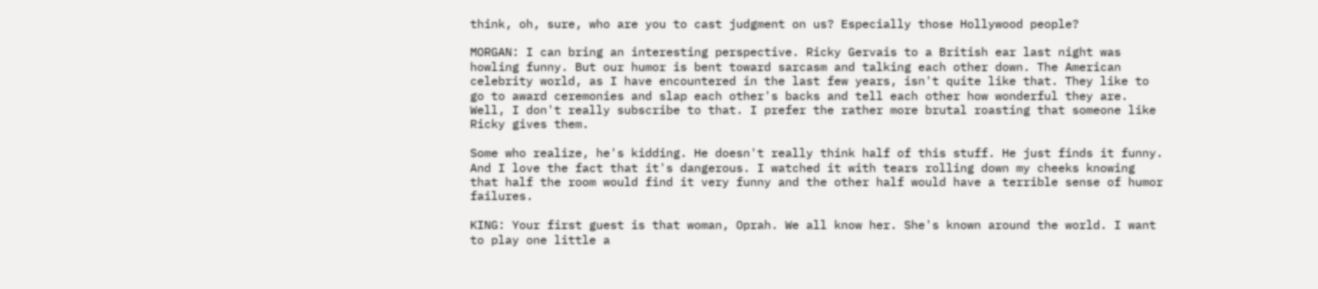think, oh, sure, who are you to cast judgment on us? Especially those Hollywood people?

MORGAN: I can bring an interesting perspective. Ricky Gervais to a British ear last night was howling funny. But our humor is bent toward sarcasm and talking each other down. The American celebrity world, as I have encountered in the last few years, isn't quite like that. They like to go to award ceremonies and slap each other's backs and tell each other how wonderful they are. Well, I don't really subscribe to that. I prefer the rather more brutal roasting that someone like Ricky gives them.

Some who realize, he's kidding. He doesn't really think half of this stuff. He just finds it funny. And I love the fact that it's dangerous. I watched it with tears rolling down my cheeks knowing that half the room would find it very funny and the other half would have a terrible sense of humor failures.

KING: Your first guest is that woman, Oprah. We all know her. She's known around the world. I want to play one little a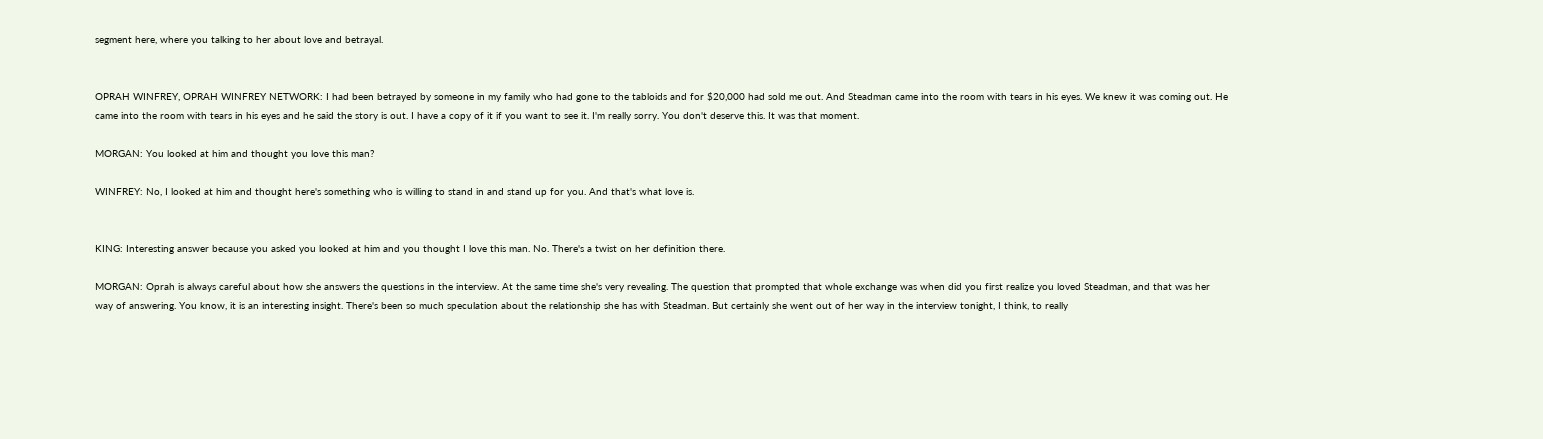segment here, where you talking to her about love and betrayal.


OPRAH WINFREY, OPRAH WINFREY NETWORK: I had been betrayed by someone in my family who had gone to the tabloids and for $20,000 had sold me out. And Steadman came into the room with tears in his eyes. We knew it was coming out. He came into the room with tears in his eyes and he said the story is out. I have a copy of it if you want to see it. I'm really sorry. You don't deserve this. It was that moment.

MORGAN: You looked at him and thought you love this man?

WINFREY: No, I looked at him and thought here's something who is willing to stand in and stand up for you. And that's what love is.


KING: Interesting answer because you asked you looked at him and you thought I love this man. No. There's a twist on her definition there.

MORGAN: Oprah is always careful about how she answers the questions in the interview. At the same time she's very revealing. The question that prompted that whole exchange was when did you first realize you loved Steadman, and that was her way of answering. You know, it is an interesting insight. There's been so much speculation about the relationship she has with Steadman. But certainly she went out of her way in the interview tonight, I think, to really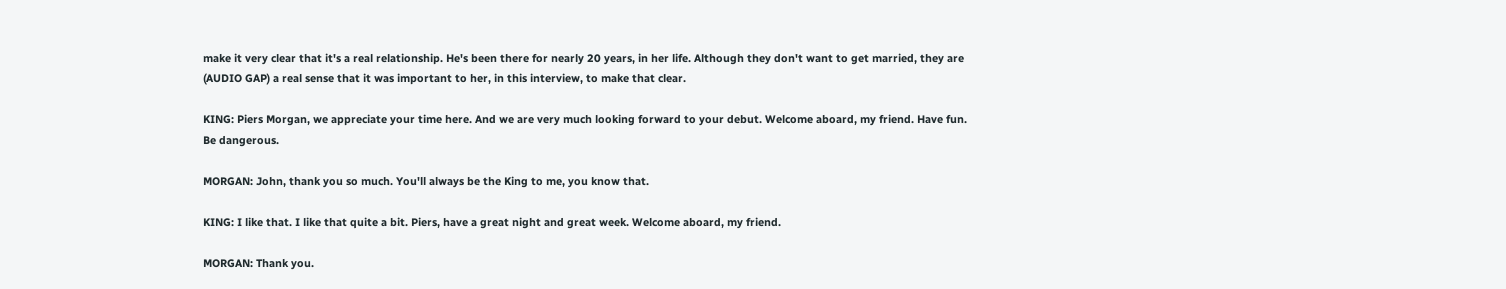make it very clear that it's a real relationship. He's been there for nearly 20 years, in her life. Although they don't want to get married, they are (AUDIO GAP) a real sense that it was important to her, in this interview, to make that clear.

KING: Piers Morgan, we appreciate your time here. And we are very much looking forward to your debut. Welcome aboard, my friend. Have fun. Be dangerous.

MORGAN: John, thank you so much. You'll always be the King to me, you know that.

KING: I like that. I like that quite a bit. Piers, have a great night and great week. Welcome aboard, my friend.

MORGAN: Thank you.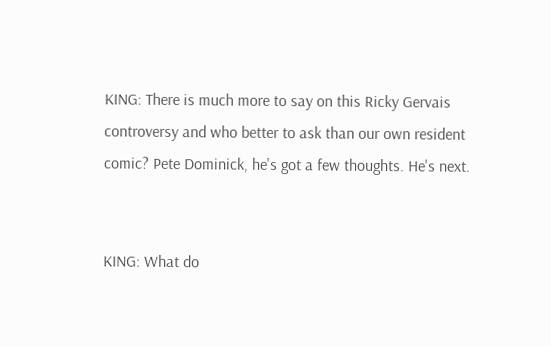KING: There is much more to say on this Ricky Gervais controversy and who better to ask than our own resident comic? Pete Dominick, he's got a few thoughts. He's next.


KING: What do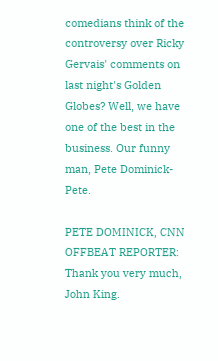comedians think of the controversy over Ricky Gervais' comments on last night's Golden Globes? Well, we have one of the best in the business. Our funny man, Pete Dominick-Pete.

PETE DOMINICK, CNN OFFBEAT REPORTER: Thank you very much, John King.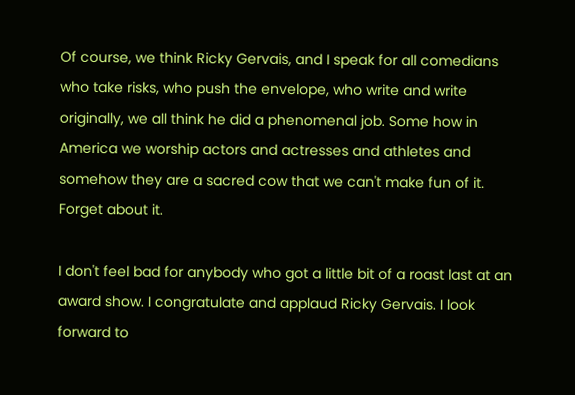Of course, we think Ricky Gervais, and I speak for all comedians who take risks, who push the envelope, who write and write originally, we all think he did a phenomenal job. Some how in America we worship actors and actresses and athletes and somehow they are a sacred cow that we can't make fun of it. Forget about it.

I don't feel bad for anybody who got a little bit of a roast last at an award show. I congratulate and applaud Ricky Gervais. I look forward to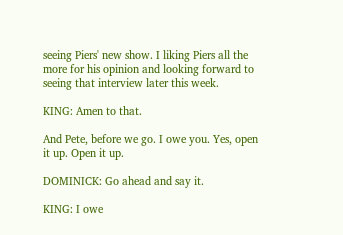seeing Piers' new show. I liking Piers all the more for his opinion and looking forward to seeing that interview later this week.

KING: Amen to that.

And Pete, before we go. I owe you. Yes, open it up. Open it up.

DOMINICK: Go ahead and say it.

KING: I owe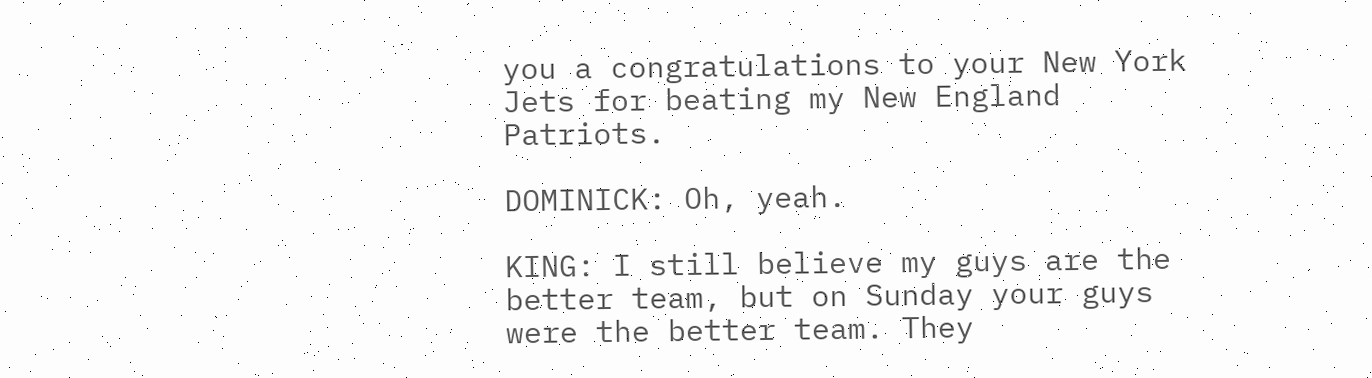you a congratulations to your New York Jets for beating my New England Patriots.

DOMINICK: Oh, yeah.

KING: I still believe my guys are the better team, but on Sunday your guys were the better team. They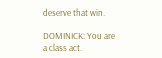deserve that win.

DOMINICK: You are a class act.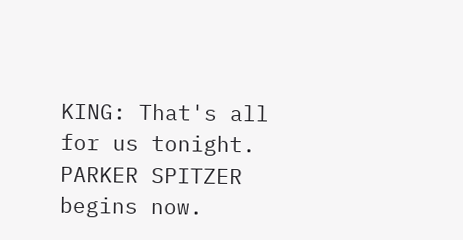KING: That's all for us tonight. PARKER SPITZER begins now.